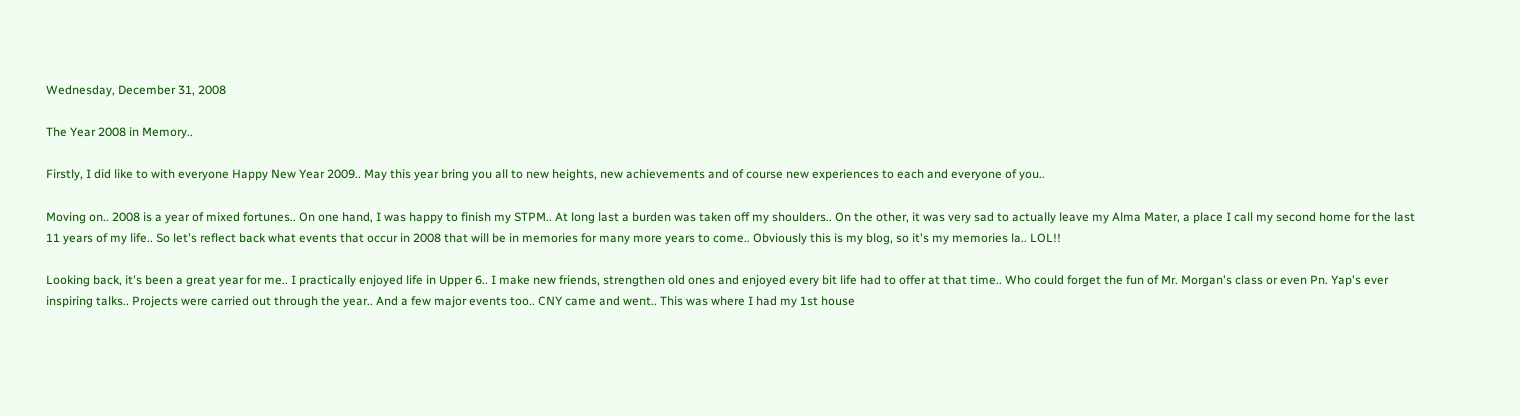Wednesday, December 31, 2008

The Year 2008 in Memory..

Firstly, I did like to with everyone Happy New Year 2009.. May this year bring you all to new heights, new achievements and of course new experiences to each and everyone of you..

Moving on.. 2008 is a year of mixed fortunes.. On one hand, I was happy to finish my STPM.. At long last a burden was taken off my shoulders.. On the other, it was very sad to actually leave my Alma Mater, a place I call my second home for the last 11 years of my life.. So let's reflect back what events that occur in 2008 that will be in memories for many more years to come.. Obviously this is my blog, so it's my memories la.. LOL!!

Looking back, it's been a great year for me.. I practically enjoyed life in Upper 6.. I make new friends, strengthen old ones and enjoyed every bit life had to offer at that time.. Who could forget the fun of Mr. Morgan's class or even Pn. Yap's ever inspiring talks.. Projects were carried out through the year.. And a few major events too.. CNY came and went.. This was where I had my 1st house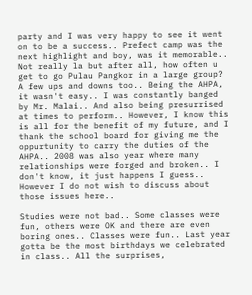party and I was very happy to see it went on to be a success.. Prefect camp was the next highlight and boy, was it memorable.. Not really la but after all, how often u get to go Pulau Pangkor in a large group? A few ups and downs too.. Being the AHPA, it wasn't easy.. I was constantly banged by Mr. Malai.. And also being presurrised at times to perform.. However, I know this is all for the benefit of my future, and I thank the school board for giving me the oppurtunity to carry the duties of the AHPA.. 2008 was also year where many relationships were forged and broken.. I don't know, it just happens I guess.. However I do not wish to discuss about those issues here..

Studies were not bad.. Some classes were fun, others were OK and there are even boring ones.. Classes were fun.. Last year gotta be the most birthdays we celebrated in class.. All the surprises,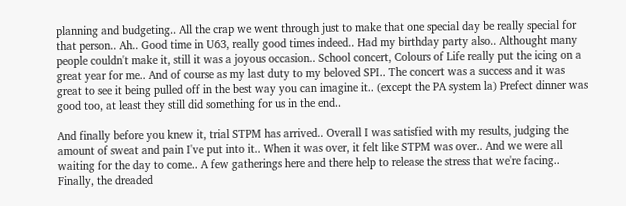planning and budgeting.. All the crap we went through just to make that one special day be really special for that person.. Ah.. Good time in U63, really good times indeed.. Had my birthday party also.. Althought many people couldn't make it, still it was a joyous occasion.. School concert, Colours of Life really put the icing on a great year for me.. And of course as my last duty to my beloved SPI.. The concert was a success and it was great to see it being pulled off in the best way you can imagine it.. (except the PA system la) Prefect dinner was good too, at least they still did something for us in the end..

And finally before you knew it, trial STPM has arrived.. Overall I was satisfied with my results, judging the amount of sweat and pain I've put into it.. When it was over, it felt like STPM was over.. And we were all waiting for the day to come.. A few gatherings here and there help to release the stress that we're facing.. Finally, the dreaded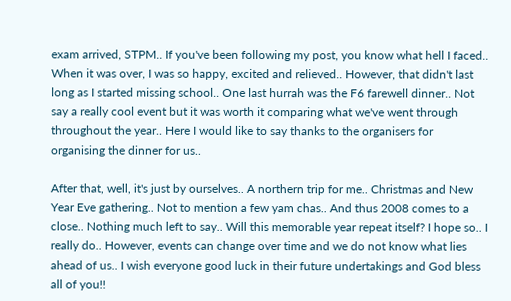exam arrived, STPM.. If you've been following my post, you know what hell I faced.. When it was over, I was so happy, excited and relieved.. However, that didn't last long as I started missing school.. One last hurrah was the F6 farewell dinner.. Not say a really cool event but it was worth it comparing what we've went through throughout the year.. Here I would like to say thanks to the organisers for organising the dinner for us..

After that, well, it's just by ourselves.. A northern trip for me.. Christmas and New Year Eve gathering.. Not to mention a few yam chas.. And thus 2008 comes to a close.. Nothing much left to say.. Will this memorable year repeat itself? I hope so.. I really do.. However, events can change over time and we do not know what lies ahead of us.. I wish everyone good luck in their future undertakings and God bless all of you!!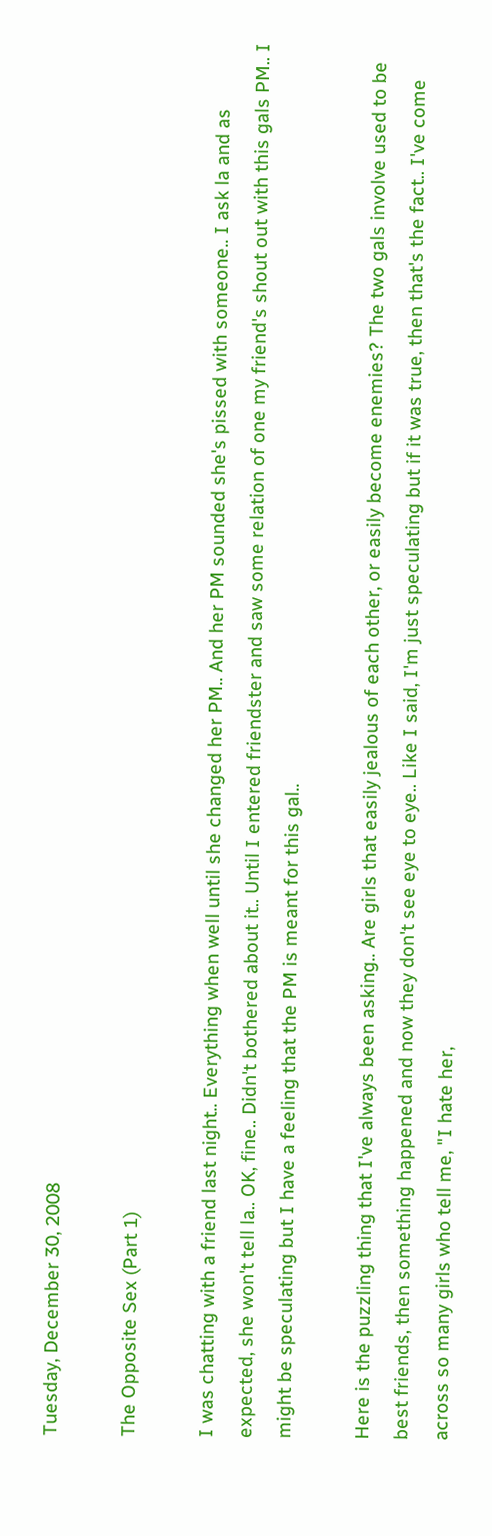Tuesday, December 30, 2008

The Opposite Sex (Part 1)

I was chatting with a friend last night.. Everything when well until she changed her PM.. And her PM sounded she's pissed with someone.. I ask la and as expected, she won't tell la.. OK, fine.. Didn't bothered about it.. Until I entered friendster and saw some relation of one my friend's shout out with this gals PM.. I might be speculating but I have a feeling that the PM is meant for this gal..

Here is the puzzling thing that I've always been asking.. Are girls that easily jealous of each other, or easily become enemies? The two gals involve used to be best friends, then something happened and now they don't see eye to eye.. Like I said, I'm just speculating but if it was true, then that's the fact.. I've come across so many girls who tell me, "I hate her,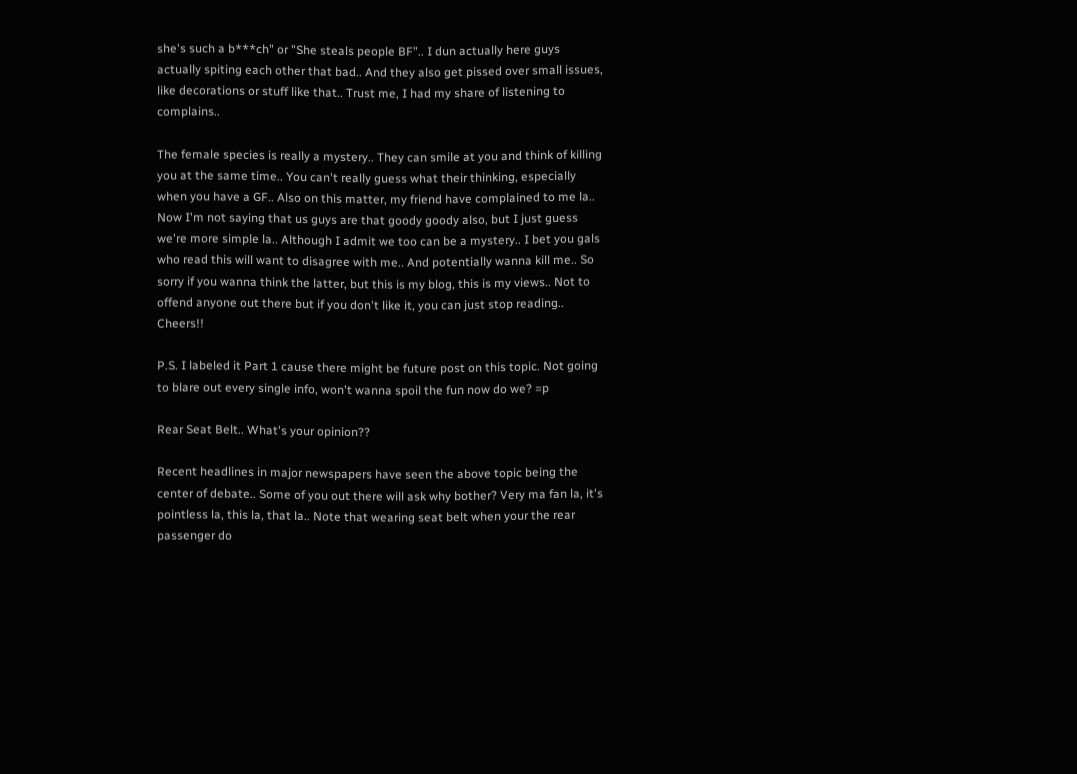she's such a b***ch" or "She steals people BF".. I dun actually here guys actually spiting each other that bad.. And they also get pissed over small issues, like decorations or stuff like that.. Trust me, I had my share of listening to complains..

The female species is really a mystery.. They can smile at you and think of killing you at the same time.. You can't really guess what their thinking, especially when you have a GF.. Also on this matter, my friend have complained to me la.. Now I'm not saying that us guys are that goody goody also, but I just guess we're more simple la.. Although I admit we too can be a mystery.. I bet you gals who read this will want to disagree with me.. And potentially wanna kill me.. So sorry if you wanna think the latter, but this is my blog, this is my views.. Not to offend anyone out there but if you don't like it, you can just stop reading.. Cheers!!

P.S. I labeled it Part 1 cause there might be future post on this topic. Not going to blare out every single info, won't wanna spoil the fun now do we? =p

Rear Seat Belt.. What's your opinion??

Recent headlines in major newspapers have seen the above topic being the center of debate.. Some of you out there will ask why bother? Very ma fan la, it's pointless la, this la, that la.. Note that wearing seat belt when your the rear passenger do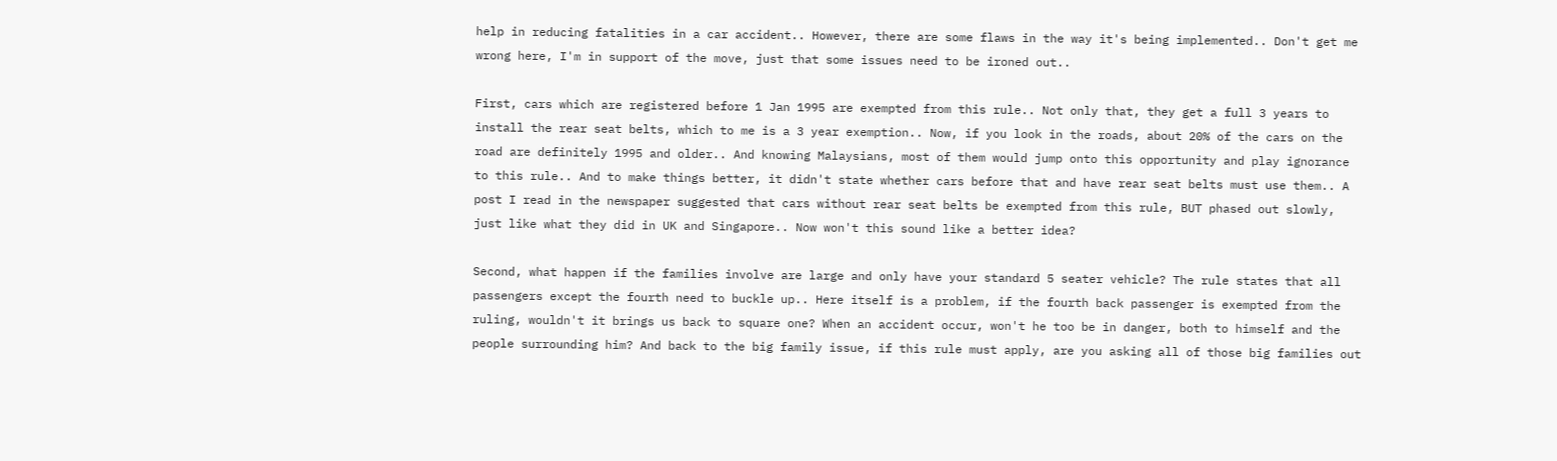help in reducing fatalities in a car accident.. However, there are some flaws in the way it's being implemented.. Don't get me wrong here, I'm in support of the move, just that some issues need to be ironed out..

First, cars which are registered before 1 Jan 1995 are exempted from this rule.. Not only that, they get a full 3 years to install the rear seat belts, which to me is a 3 year exemption.. Now, if you look in the roads, about 20% of the cars on the road are definitely 1995 and older.. And knowing Malaysians, most of them would jump onto this opportunity and play ignorance to this rule.. And to make things better, it didn't state whether cars before that and have rear seat belts must use them.. A post I read in the newspaper suggested that cars without rear seat belts be exempted from this rule, BUT phased out slowly, just like what they did in UK and Singapore.. Now won't this sound like a better idea?

Second, what happen if the families involve are large and only have your standard 5 seater vehicle? The rule states that all passengers except the fourth need to buckle up.. Here itself is a problem, if the fourth back passenger is exempted from the ruling, wouldn't it brings us back to square one? When an accident occur, won't he too be in danger, both to himself and the people surrounding him? And back to the big family issue, if this rule must apply, are you asking all of those big families out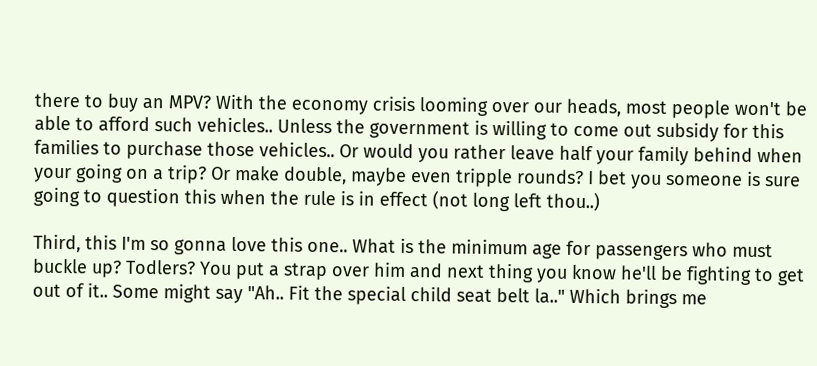there to buy an MPV? With the economy crisis looming over our heads, most people won't be able to afford such vehicles.. Unless the government is willing to come out subsidy for this families to purchase those vehicles.. Or would you rather leave half your family behind when your going on a trip? Or make double, maybe even tripple rounds? I bet you someone is sure going to question this when the rule is in effect (not long left thou..)

Third, this I'm so gonna love this one.. What is the minimum age for passengers who must buckle up? Todlers? You put a strap over him and next thing you know he'll be fighting to get out of it.. Some might say "Ah.. Fit the special child seat belt la.." Which brings me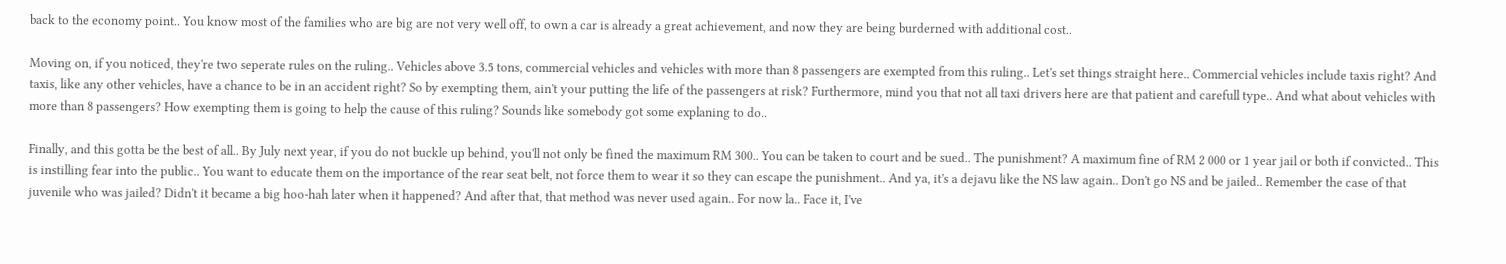back to the economy point.. You know most of the families who are big are not very well off, to own a car is already a great achievement, and now they are being burderned with additional cost..

Moving on, if you noticed, they're two seperate rules on the ruling.. Vehicles above 3.5 tons, commercial vehicles and vehicles with more than 8 passengers are exempted from this ruling.. Let's set things straight here.. Commercial vehicles include taxis right? And taxis, like any other vehicles, have a chance to be in an accident right? So by exempting them, ain't your putting the life of the passengers at risk? Furthermore, mind you that not all taxi drivers here are that patient and carefull type.. And what about vehicles with more than 8 passengers? How exempting them is going to help the cause of this ruling? Sounds like somebody got some explaning to do..

Finally, and this gotta be the best of all.. By July next year, if you do not buckle up behind, you'll not only be fined the maximum RM 300.. You can be taken to court and be sued.. The punishment? A maximum fine of RM 2 000 or 1 year jail or both if convicted.. This is instilling fear into the public.. You want to educate them on the importance of the rear seat belt, not force them to wear it so they can escape the punishment.. And ya, it's a dejavu like the NS law again.. Don't go NS and be jailed.. Remember the case of that juvenile who was jailed? Didn't it became a big hoo-hah later when it happened? And after that, that method was never used again.. For now la.. Face it, I've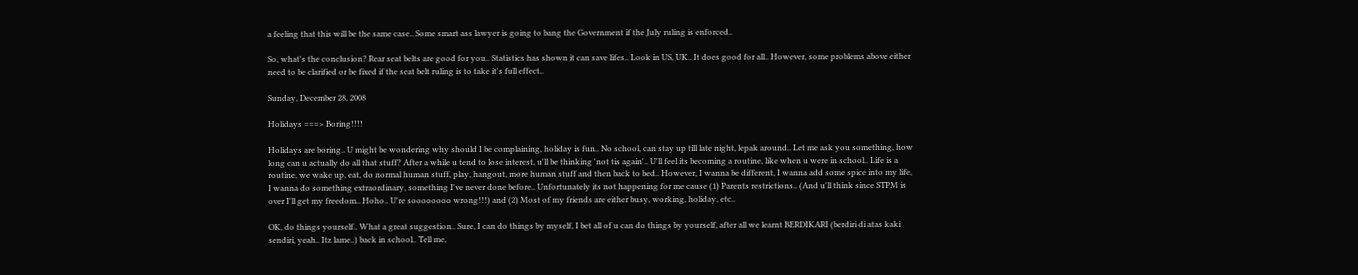a feeling that this will be the same case.. Some smart ass lawyer is going to bang the Government if the July ruling is enforced..

So, what's the conclusion? Rear seat belts are good for you.. Statistics has shown it can save lifes.. Look in US, UK.. It does good for all.. However, some problems above either need to be clarified or be fixed if the seat belt ruling is to take it's full effect..

Sunday, December 28, 2008

Holidays ===> Boring!!!!

Holidays are boring.. U might be wondering why should I be complaining, holiday is fun.. No school, can stay up till late night, lepak around.. Let me ask you something, how long can u actually do all that stuff? After a while u tend to lose interest, u'll be thinking 'not tis again'.. U'll feel its becoming a routine, like when u were in school.. Life is a routine, we wake up, eat, do normal human stuff, play, hangout, more human stuff and then back to bed.. However, I wanna be different, I wanna add some spice into my life, I wanna do something extraordinary, something I've never done before.. Unfortunately its not happening for me cause (1) Parents restrictions.. (And u'll think since STPM is over I'll get my freedom.. Hoho.. U're soooooooo wrong!!!) and (2) Most of my friends are either busy, working, holiday, etc..

OK, do things yourself.. What a great suggestion.. Sure, I can do things by myself, I bet all of u can do things by yourself, after all we learnt BERDIKARI (berdiri di atas kaki sendiri, yeah.. Itz lame..) back in school.. Tell me,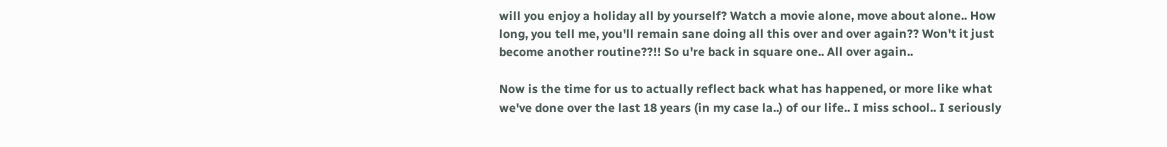will you enjoy a holiday all by yourself? Watch a movie alone, move about alone.. How long, you tell me, you'll remain sane doing all this over and over again?? Won't it just become another routine??!! So u're back in square one.. All over again..

Now is the time for us to actually reflect back what has happened, or more like what we've done over the last 18 years (in my case la..) of our life.. I miss school.. I seriously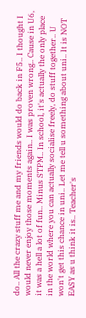do.. All the crazy stuff me and my friends would do back in F5.. I thought I would never enjoy those moments again.. I was proven wrong.. Cause in U6, it was a hell a lot of fun.. Minus STPM.. In school, it's actually the only place in the world where you can actually socialise freely, do stuff together.. U won't get this chance in uni.. Let me tell u something about uni.. It is NOT EASY as u think it is.. Teacher's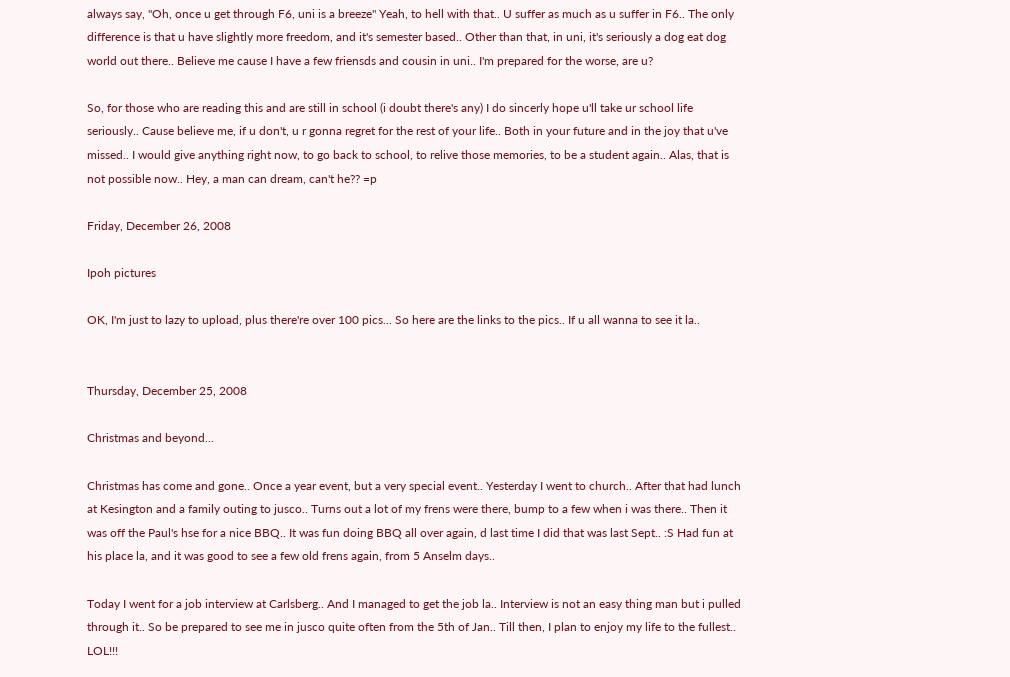always say, "Oh, once u get through F6, uni is a breeze" Yeah, to hell with that.. U suffer as much as u suffer in F6.. The only difference is that u have slightly more freedom, and it's semester based.. Other than that, in uni, it's seriously a dog eat dog world out there.. Believe me cause I have a few friensds and cousin in uni.. I'm prepared for the worse, are u?

So, for those who are reading this and are still in school (i doubt there's any) I do sincerly hope u'll take ur school life seriously.. Cause believe me, if u don't, u r gonna regret for the rest of your life.. Both in your future and in the joy that u've missed.. I would give anything right now, to go back to school, to relive those memories, to be a student again.. Alas, that is not possible now.. Hey, a man can dream, can't he?? =p

Friday, December 26, 2008

Ipoh pictures

OK, I'm just to lazy to upload, plus there're over 100 pics... So here are the links to the pics.. If u all wanna to see it la..


Thursday, December 25, 2008

Christmas and beyond...

Christmas has come and gone.. Once a year event, but a very special event.. Yesterday I went to church.. After that had lunch at Kesington and a family outing to jusco.. Turns out a lot of my frens were there, bump to a few when i was there.. Then it was off the Paul's hse for a nice BBQ.. It was fun doing BBQ all over again, d last time I did that was last Sept.. :S Had fun at his place la, and it was good to see a few old frens again, from 5 Anselm days..

Today I went for a job interview at Carlsberg.. And I managed to get the job la.. Interview is not an easy thing man but i pulled through it.. So be prepared to see me in jusco quite often from the 5th of Jan.. Till then, I plan to enjoy my life to the fullest.. LOL!!!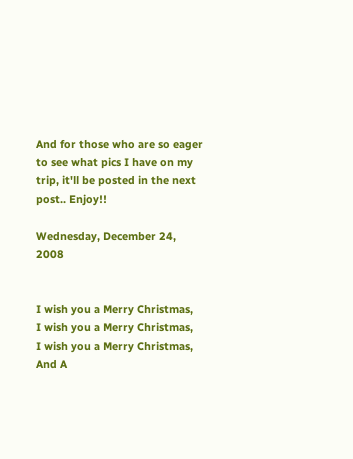And for those who are so eager to see what pics I have on my trip, it'll be posted in the next post.. Enjoy!!

Wednesday, December 24, 2008


I wish you a Merry Christmas,
I wish you a Merry Christmas,
I wish you a Merry Christmas,
And A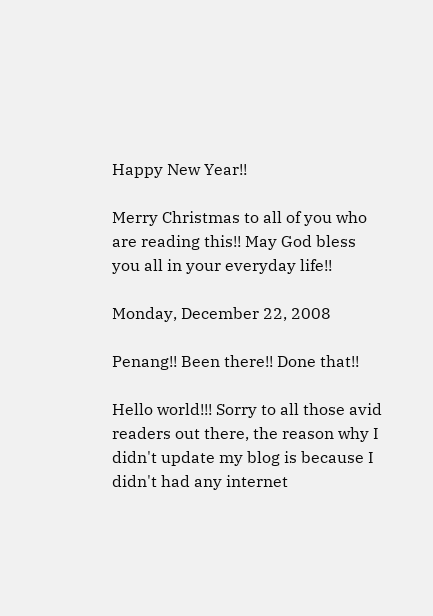Happy New Year!!

Merry Christmas to all of you who are reading this!! May God bless you all in your everyday life!!

Monday, December 22, 2008

Penang!! Been there!! Done that!!

Hello world!!! Sorry to all those avid readers out there, the reason why I didn't update my blog is because I didn't had any internet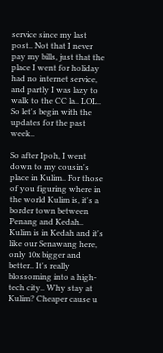service since my last post.. Not that I never pay my bills, just that the place I went for holiday had no internet service, and partly I was lazy to walk to the CC la.. LOL.. So let's begin with the updates for the past week..

So after Ipoh, I went down to my cousin's place in Kulim.. For those of you figuring where in the world Kulim is, it's a border town between Penang and Kedah.. Kulim is in Kedah and it's like our Senawang here, only 10x bigger and better.. It's really blossoming into a high-tech city.. Why stay at Kulim? Cheaper cause u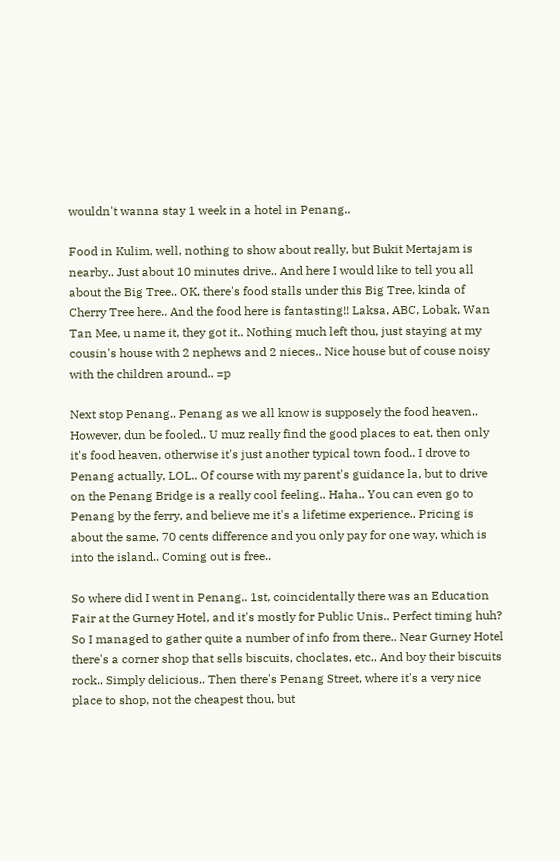wouldn't wanna stay 1 week in a hotel in Penang..

Food in Kulim, well, nothing to show about really, but Bukit Mertajam is nearby.. Just about 10 minutes drive.. And here I would like to tell you all about the Big Tree.. OK, there's food stalls under this Big Tree, kinda of Cherry Tree here.. And the food here is fantasting!! Laksa, ABC, Lobak, Wan Tan Mee, u name it, they got it.. Nothing much left thou, just staying at my cousin's house with 2 nephews and 2 nieces.. Nice house but of couse noisy with the children around.. =p

Next stop Penang.. Penang as we all know is supposely the food heaven.. However, dun be fooled.. U muz really find the good places to eat, then only it's food heaven, otherwise it's just another typical town food.. I drove to Penang actually, LOL.. Of course with my parent's guidance la, but to drive on the Penang Bridge is a really cool feeling.. Haha.. You can even go to Penang by the ferry, and believe me it's a lifetime experience.. Pricing is about the same, 70 cents difference and you only pay for one way, which is into the island.. Coming out is free..

So where did I went in Penang.. 1st, coincidentally there was an Education Fair at the Gurney Hotel, and it's mostly for Public Unis.. Perfect timing huh? So I managed to gather quite a number of info from there.. Near Gurney Hotel there's a corner shop that sells biscuits, choclates, etc.. And boy their biscuits rock.. Simply delicious.. Then there's Penang Street, where it's a very nice place to shop, not the cheapest thou, but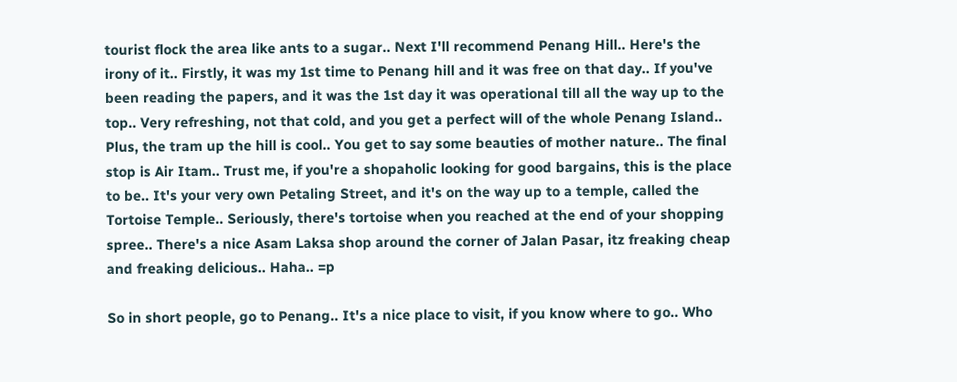tourist flock the area like ants to a sugar.. Next I'll recommend Penang Hill.. Here's the irony of it.. Firstly, it was my 1st time to Penang hill and it was free on that day.. If you've been reading the papers, and it was the 1st day it was operational till all the way up to the top.. Very refreshing, not that cold, and you get a perfect will of the whole Penang Island.. Plus, the tram up the hill is cool.. You get to say some beauties of mother nature.. The final stop is Air Itam.. Trust me, if you're a shopaholic looking for good bargains, this is the place to be.. It's your very own Petaling Street, and it's on the way up to a temple, called the Tortoise Temple.. Seriously, there's tortoise when you reached at the end of your shopping spree.. There's a nice Asam Laksa shop around the corner of Jalan Pasar, itz freaking cheap and freaking delicious.. Haha.. =p

So in short people, go to Penang.. It's a nice place to visit, if you know where to go.. Who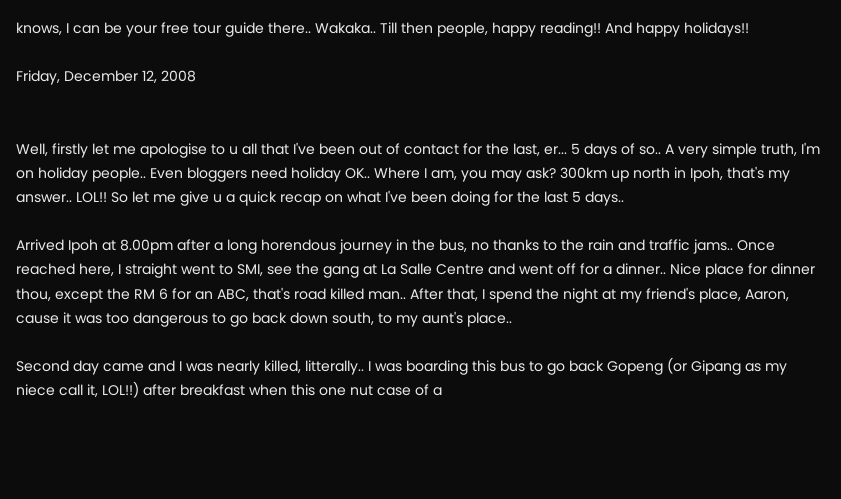knows, I can be your free tour guide there.. Wakaka.. Till then people, happy reading!! And happy holidays!!

Friday, December 12, 2008


Well, firstly let me apologise to u all that I've been out of contact for the last, er... 5 days of so.. A very simple truth, I'm on holiday people.. Even bloggers need holiday OK.. Where I am, you may ask? 300km up north in Ipoh, that's my answer.. LOL!! So let me give u a quick recap on what I've been doing for the last 5 days..

Arrived Ipoh at 8.00pm after a long horendous journey in the bus, no thanks to the rain and traffic jams.. Once reached here, I straight went to SMI, see the gang at La Salle Centre and went off for a dinner.. Nice place for dinner thou, except the RM 6 for an ABC, that's road killed man.. After that, I spend the night at my friend's place, Aaron, cause it was too dangerous to go back down south, to my aunt's place..

Second day came and I was nearly killed, litterally.. I was boarding this bus to go back Gopeng (or Gipang as my niece call it, LOL!!) after breakfast when this one nut case of a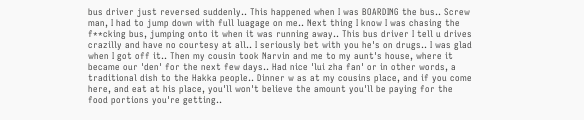bus driver just reversed suddenly.. This happened when I was BOARDING the bus.. Screw man, I had to jump down with full luagage on me.. Next thing I know I was chasing the f**cking bus, jumping onto it when it was running away.. This bus driver I tell u drives crazilly and have no courtesy at all.. I seriously bet with you he's on drugs.. I was glad when I got off it.. Then my cousin took Narvin and me to my aunt's house, where it became our 'den' for the next few days.. Had nice 'lui zha fan' or in other words, a traditional dish to the Hakka people.. Dinner w as at my cousins place, and if you come here, and eat at his place, you'll won't believe the amount you'll be paying for the food portions you're getting..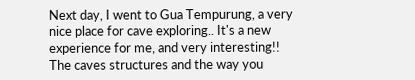Next day, I went to Gua Tempurung, a very nice place for cave exploring.. It's a new experience for me, and very interesting!! The caves structures and the way you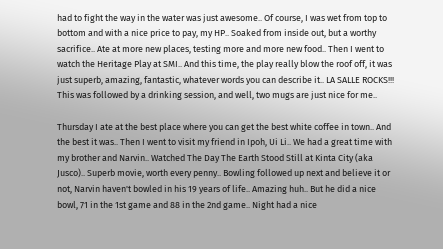had to fight the way in the water was just awesome.. Of course, I was wet from top to bottom and with a nice price to pay, my HP.. Soaked from inside out, but a worthy sacrifice.. Ate at more new places, testing more and more new food.. Then I went to watch the Heritage Play at SMI.. And this time, the play really blow the roof off, it was just superb, amazing, fantastic, whatever words you can describe it.. LA SALLE ROCKS!!! This was followed by a drinking session, and well, two mugs are just nice for me..

Thursday I ate at the best place where you can get the best white coffee in town.. And the best it was.. Then I went to visit my friend in Ipoh, Ui Li.. We had a great time with my brother and Narvin.. Watched The Day The Earth Stood Still at Kinta City (aka Jusco).. Superb movie, worth every penny.. Bowling followed up next and believe it or not, Narvin haven't bowled in his 19 years of life.. Amazing huh.. But he did a nice bowl, 71 in the 1st game and 88 in the 2nd game.. Night had a nice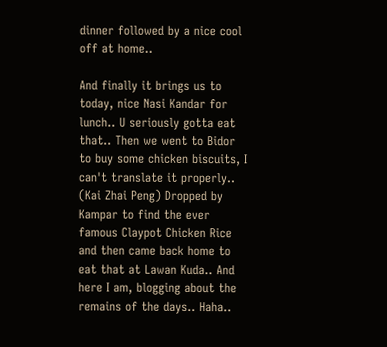dinner followed by a nice cool off at home..

And finally it brings us to today, nice Nasi Kandar for lunch.. U seriously gotta eat that.. Then we went to Bidor to buy some chicken biscuits, I can't translate it properly.. (Kai Zhai Peng) Dropped by Kampar to find the ever famous Claypot Chicken Rice and then came back home to eat that at Lawan Kuda.. And here I am, blogging about the remains of the days.. Haha..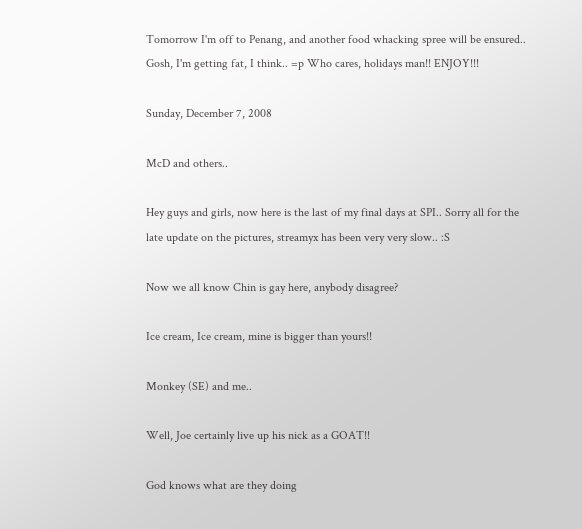Tomorrow I'm off to Penang, and another food whacking spree will be ensured.. Gosh, I'm getting fat, I think.. =p Who cares, holidays man!! ENJOY!!!

Sunday, December 7, 2008

McD and others..

Hey guys and girls, now here is the last of my final days at SPI.. Sorry all for the late update on the pictures, streamyx has been very very slow.. :S

Now we all know Chin is gay here, anybody disagree?

Ice cream, Ice cream, mine is bigger than yours!!

Monkey (SE) and me..

Well, Joe certainly live up his nick as a GOAT!!

God knows what are they doing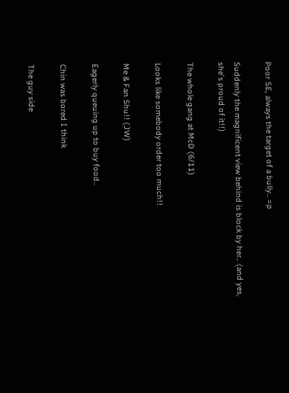Poor SE, always the target of a bully.. =p

Suddenly the magnificent view behind is block by her.. (and yes, she's proud of it!!)

The whole gang at McD (6/11)

Looks like somebody order too much!!

Me & Fan Shu!! (JW)

Eagerly queuing up to buy food..

Chin was bored I think

The guy side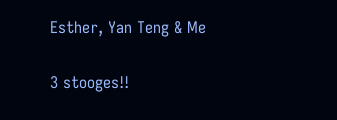Esther, Yan Teng & Me

3 stooges!!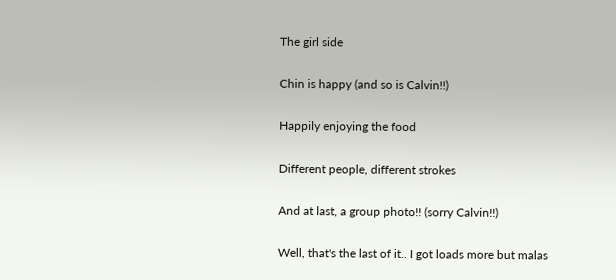The girl side

Chin is happy (and so is Calvin!!)

Happily enjoying the food

Different people, different strokes

And at last, a group photo!! (sorry Calvin!!)

Well, that's the last of it.. I got loads more but malas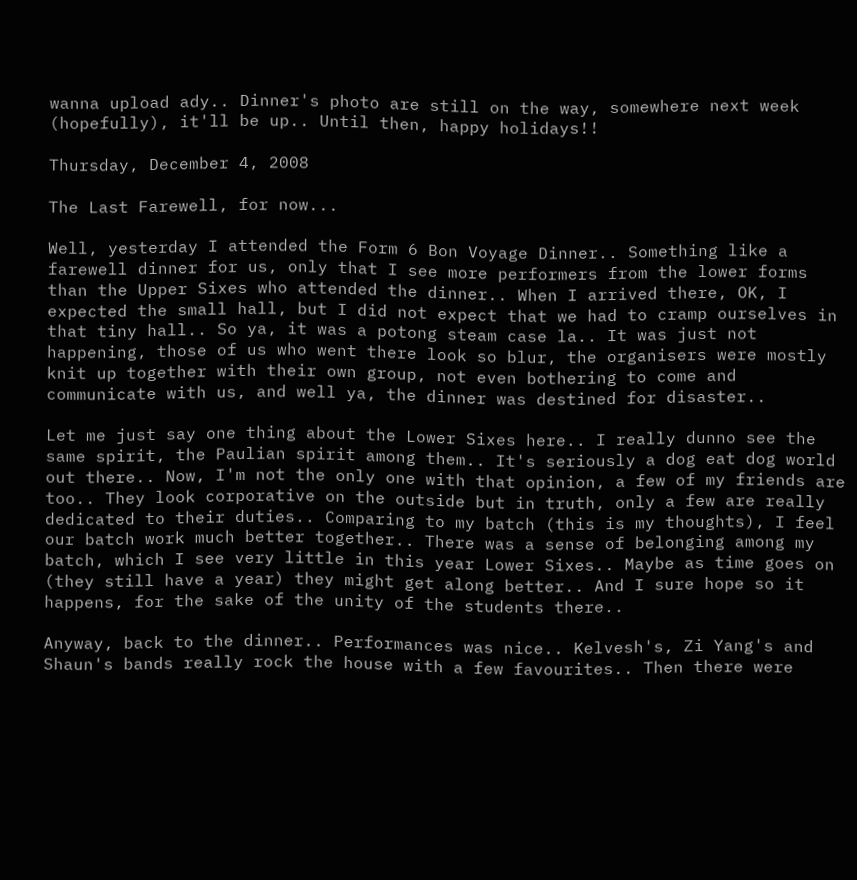wanna upload ady.. Dinner's photo are still on the way, somewhere next week (hopefully), it'll be up.. Until then, happy holidays!!

Thursday, December 4, 2008

The Last Farewell, for now...

Well, yesterday I attended the Form 6 Bon Voyage Dinner.. Something like a farewell dinner for us, only that I see more performers from the lower forms than the Upper Sixes who attended the dinner.. When I arrived there, OK, I expected the small hall, but I did not expect that we had to cramp ourselves in that tiny hall.. So ya, it was a potong steam case la.. It was just not happening, those of us who went there look so blur, the organisers were mostly knit up together with their own group, not even bothering to come and communicate with us, and well ya, the dinner was destined for disaster..

Let me just say one thing about the Lower Sixes here.. I really dunno see the same spirit, the Paulian spirit among them.. It's seriously a dog eat dog world out there.. Now, I'm not the only one with that opinion, a few of my friends are too.. They look corporative on the outside but in truth, only a few are really dedicated to their duties.. Comparing to my batch (this is my thoughts), I feel our batch work much better together.. There was a sense of belonging among my batch, which I see very little in this year Lower Sixes.. Maybe as time goes on (they still have a year) they might get along better.. And I sure hope so it happens, for the sake of the unity of the students there..

Anyway, back to the dinner.. Performances was nice.. Kelvesh's, Zi Yang's and Shaun's bands really rock the house with a few favourites.. Then there were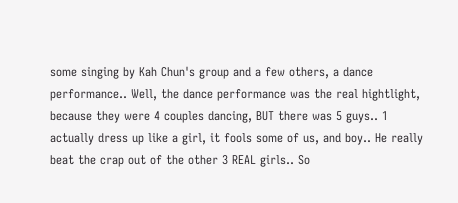some singing by Kah Chun's group and a few others, a dance performance.. Well, the dance performance was the real hightlight, because they were 4 couples dancing, BUT there was 5 guys.. 1 actually dress up like a girl, it fools some of us, and boy.. He really beat the crap out of the other 3 REAL girls.. So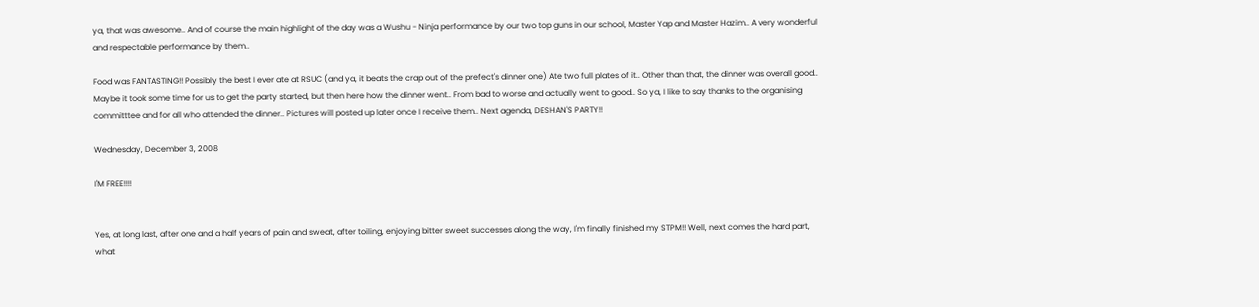ya, that was awesome.. And of course the main highlight of the day was a Wushu - Ninja performance by our two top guns in our school, Master Yap and Master Hazim.. A very wonderful and respectable performance by them..

Food was FANTASTING!! Possibly the best I ever ate at RSUC (and ya, it beats the crap out of the prefect's dinner one) Ate two full plates of it.. Other than that, the dinner was overall good.. Maybe it took some time for us to get the party started, but then here how the dinner went.. From bad to worse and actually went to good.. So ya, I like to say thanks to the organising committtee and for all who attended the dinner.. Pictures will posted up later once I receive them.. Next agenda, DESHAN'S PARTY!!

Wednesday, December 3, 2008

I'M FREE!!!!


Yes, at long last, after one and a half years of pain and sweat, after toiling, enjoying bitter sweet successes along the way, I'm finally finished my STPM!! Well, next comes the hard part, what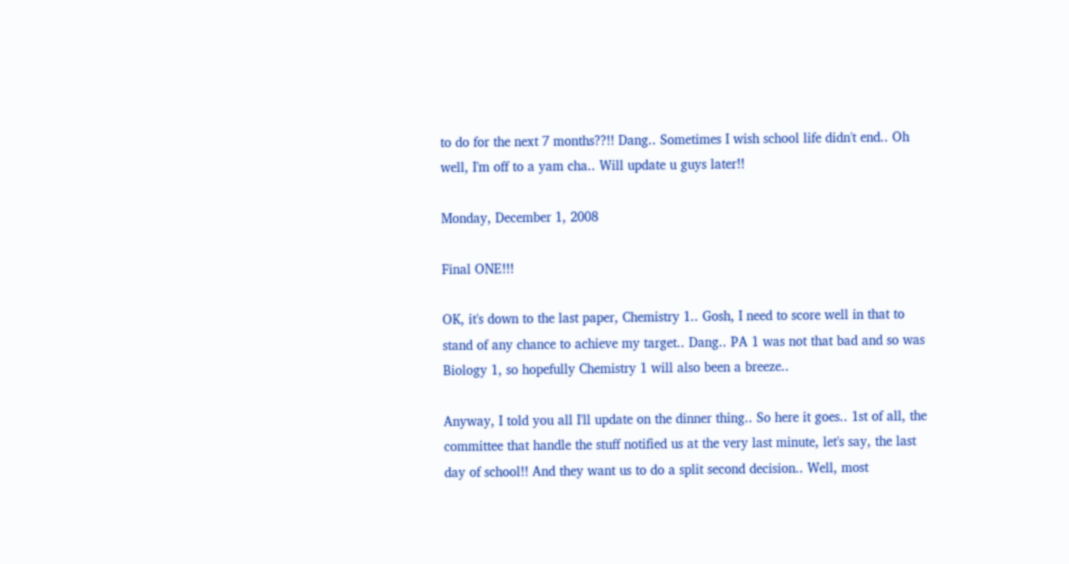to do for the next 7 months??!! Dang.. Sometimes I wish school life didn't end.. Oh well, I'm off to a yam cha.. Will update u guys later!!

Monday, December 1, 2008

Final ONE!!!

OK, it's down to the last paper, Chemistry 1.. Gosh, I need to score well in that to stand of any chance to achieve my target.. Dang.. PA 1 was not that bad and so was Biology 1, so hopefully Chemistry 1 will also been a breeze..

Anyway, I told you all I'll update on the dinner thing.. So here it goes.. 1st of all, the committee that handle the stuff notified us at the very last minute, let's say, the last day of school!! And they want us to do a split second decision.. Well, most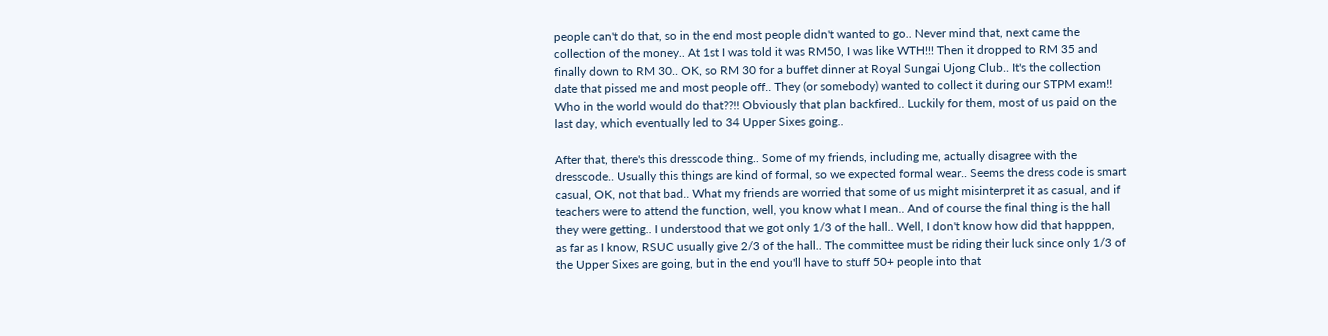people can't do that, so in the end most people didn't wanted to go.. Never mind that, next came the collection of the money.. At 1st I was told it was RM50, I was like WTH!!! Then it dropped to RM 35 and finally down to RM 30.. OK, so RM 30 for a buffet dinner at Royal Sungai Ujong Club.. It's the collection date that pissed me and most people off.. They (or somebody) wanted to collect it during our STPM exam!! Who in the world would do that??!! Obviously that plan backfired.. Luckily for them, most of us paid on the last day, which eventually led to 34 Upper Sixes going..

After that, there's this dresscode thing.. Some of my friends, including me, actually disagree with the dresscode.. Usually this things are kind of formal, so we expected formal wear.. Seems the dress code is smart casual, OK, not that bad.. What my friends are worried that some of us might misinterpret it as casual, and if teachers were to attend the function, well, you know what I mean.. And of course the final thing is the hall they were getting.. I understood that we got only 1/3 of the hall.. Well, I don't know how did that happpen, as far as I know, RSUC usually give 2/3 of the hall.. The committee must be riding their luck since only 1/3 of the Upper Sixes are going, but in the end you'll have to stuff 50+ people into that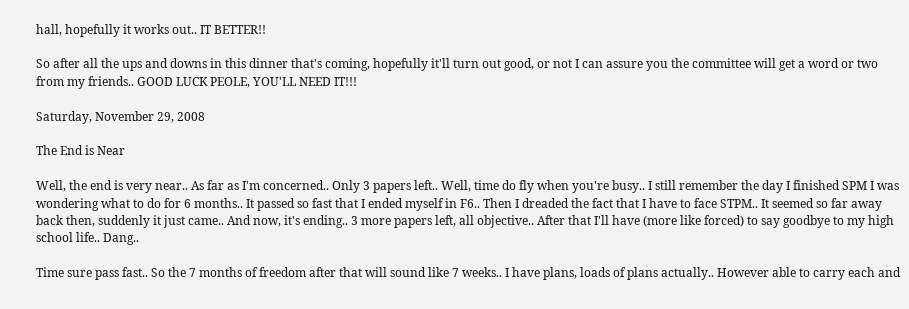hall, hopefully it works out.. IT BETTER!!

So after all the ups and downs in this dinner that's coming, hopefully it'll turn out good, or not I can assure you the committee will get a word or two from my friends.. GOOD LUCK PEOLE, YOU'LL NEED IT!!!

Saturday, November 29, 2008

The End is Near

Well, the end is very near.. As far as I'm concerned.. Only 3 papers left.. Well, time do fly when you're busy.. I still remember the day I finished SPM I was wondering what to do for 6 months.. It passed so fast that I ended myself in F6.. Then I dreaded the fact that I have to face STPM.. It seemed so far away back then, suddenly it just came.. And now, it's ending.. 3 more papers left, all objective.. After that I'll have (more like forced) to say goodbye to my high school life.. Dang..

Time sure pass fast.. So the 7 months of freedom after that will sound like 7 weeks.. I have plans, loads of plans actually.. However able to carry each and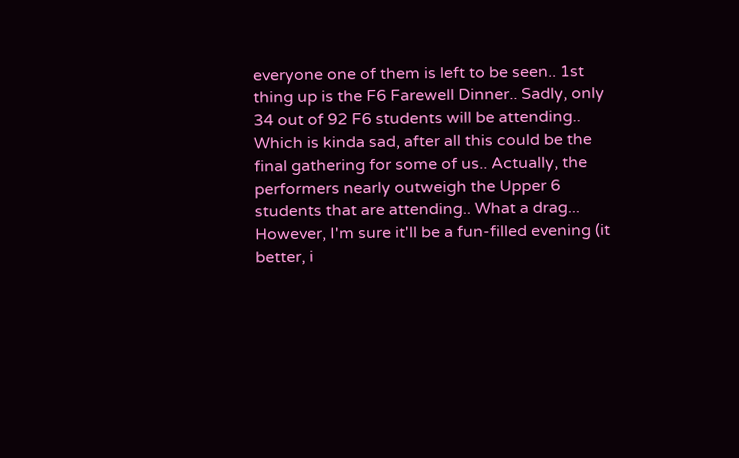everyone one of them is left to be seen.. 1st thing up is the F6 Farewell Dinner.. Sadly, only 34 out of 92 F6 students will be attending.. Which is kinda sad, after all this could be the final gathering for some of us.. Actually, the performers nearly outweigh the Upper 6 students that are attending.. What a drag... However, I'm sure it'll be a fun-filled evening (it better, i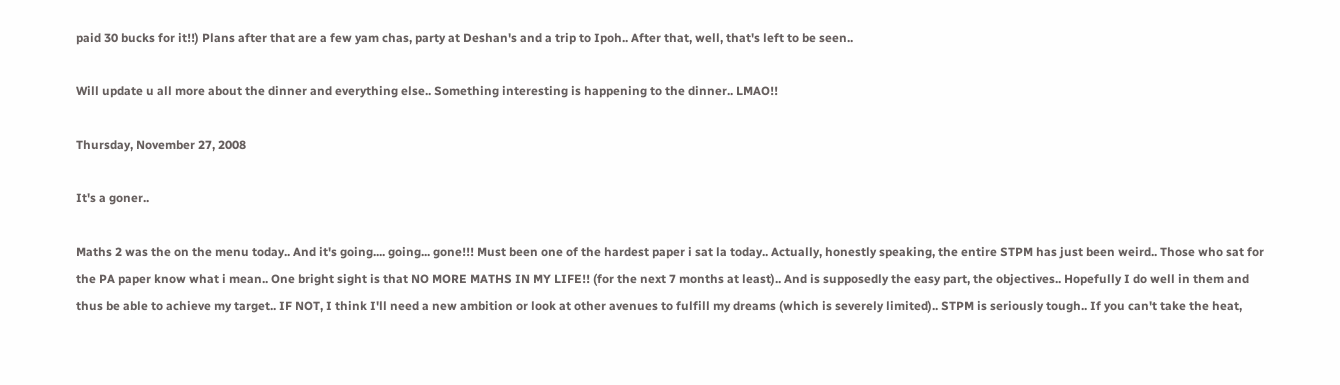paid 30 bucks for it!!) Plans after that are a few yam chas, party at Deshan's and a trip to Ipoh.. After that, well, that's left to be seen..

Will update u all more about the dinner and everything else.. Something interesting is happening to the dinner.. LMAO!!

Thursday, November 27, 2008

It's a goner..

Maths 2 was the on the menu today.. And it's going.... going... gone!!! Must been one of the hardest paper i sat la today.. Actually, honestly speaking, the entire STPM has just been weird.. Those who sat for the PA paper know what i mean.. One bright sight is that NO MORE MATHS IN MY LIFE!! (for the next 7 months at least).. And is supposedly the easy part, the objectives.. Hopefully I do well in them and thus be able to achieve my target.. IF NOT, I think I'll need a new ambition or look at other avenues to fulfill my dreams (which is severely limited).. STPM is seriously tough.. If you can't take the heat,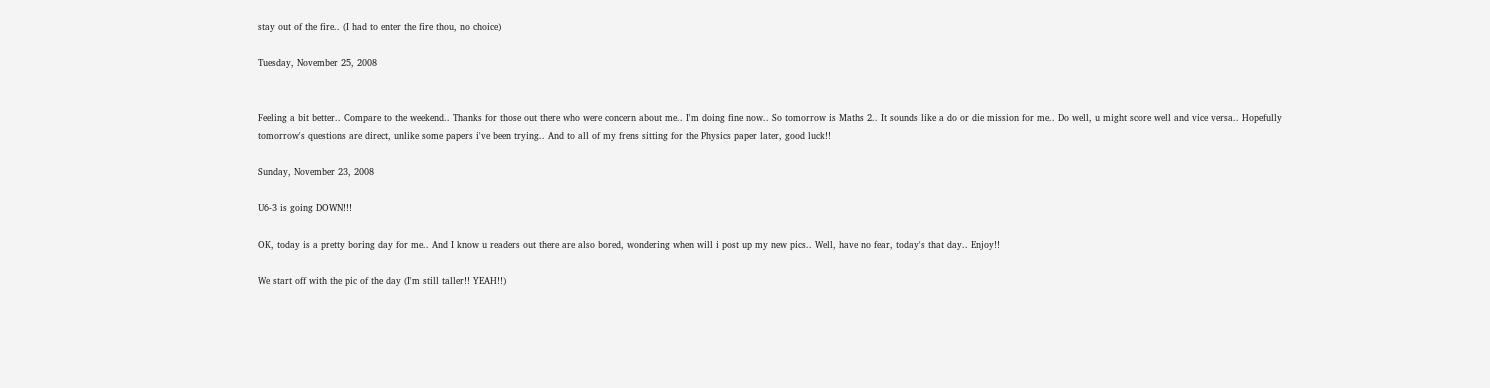stay out of the fire.. (I had to enter the fire thou, no choice)

Tuesday, November 25, 2008


Feeling a bit better.. Compare to the weekend.. Thanks for those out there who were concern about me.. I'm doing fine now.. So tomorrow is Maths 2.. It sounds like a do or die mission for me.. Do well, u might score well and vice versa.. Hopefully tomorrow's questions are direct, unlike some papers i've been trying.. And to all of my frens sitting for the Physics paper later, good luck!!

Sunday, November 23, 2008

U6-3 is going DOWN!!!

OK, today is a pretty boring day for me.. And I know u readers out there are also bored, wondering when will i post up my new pics.. Well, have no fear, today's that day.. Enjoy!!

We start off with the pic of the day (I'm still taller!! YEAH!!)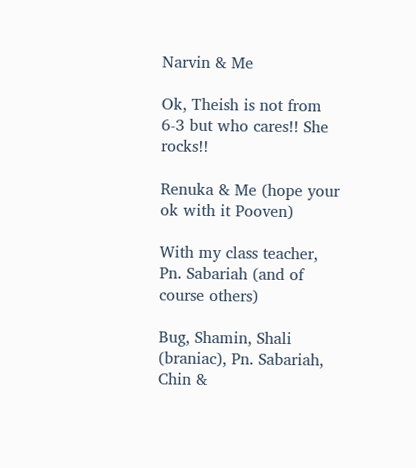Narvin & Me

Ok, Theish is not from 6-3 but who cares!! She rocks!!

Renuka & Me (hope your ok with it Pooven)

With my class teacher, Pn. Sabariah (and of course others)

Bug, Shamin, Shali (braniac), Pn. Sabariah, Chin &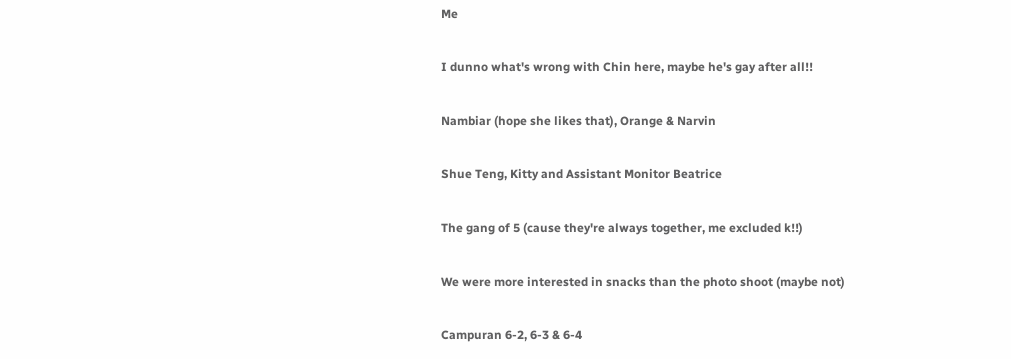Me

I dunno what's wrong with Chin here, maybe he's gay after all!!

Nambiar (hope she likes that), Orange & Narvin

Shue Teng, Kitty and Assistant Monitor Beatrice

The gang of 5 (cause they're always together, me excluded k!!)

We were more interested in snacks than the photo shoot (maybe not)

Campuran 6-2, 6-3 & 6-4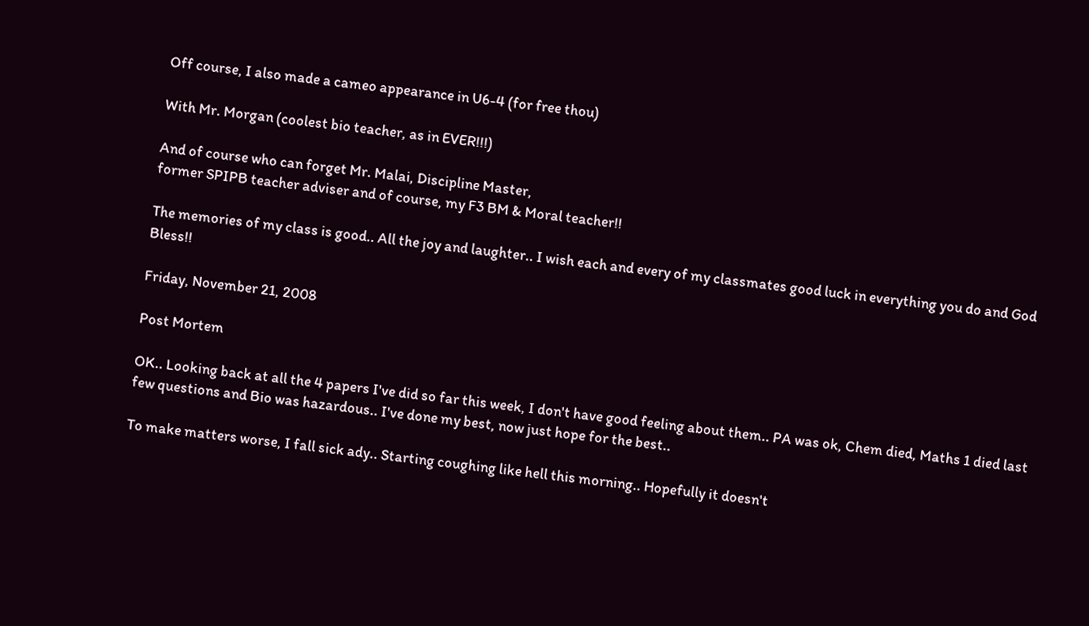Off course, I also made a cameo appearance in U6-4 (for free thou)

With Mr. Morgan (coolest bio teacher, as in EVER!!!)

And of course who can forget Mr. Malai, Discipline Master,
former SPIPB teacher adviser and of course, my F3 BM & Moral teacher!!

The memories of my class is good.. All the joy and laughter.. I wish each and every of my classmates good luck in everything you do and God Bless!!

Friday, November 21, 2008

Post Mortem

OK.. Looking back at all the 4 papers I've did so far this week, I don't have good feeling about them.. PA was ok, Chem died, Maths 1 died last few questions and Bio was hazardous.. I've done my best, now just hope for the best..

To make matters worse, I fall sick ady.. Starting coughing like hell this morning.. Hopefully it doesn't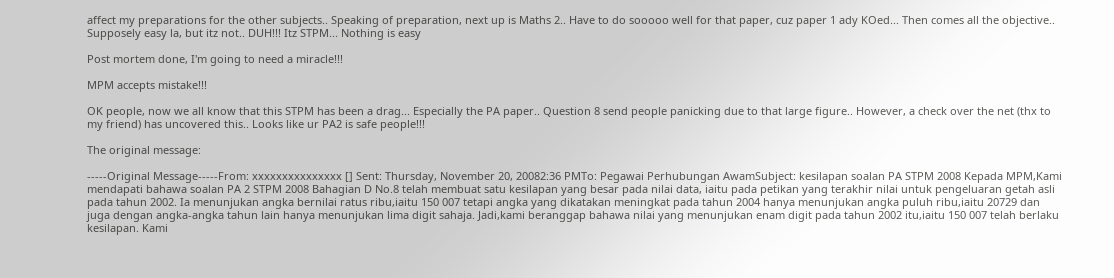affect my preparations for the other subjects.. Speaking of preparation, next up is Maths 2.. Have to do sooooo well for that paper, cuz paper 1 ady KOed... Then comes all the objective.. Supposely easy la, but itz not.. DUH!!! Itz STPM... Nothing is easy

Post mortem done, I'm going to need a miracle!!!

MPM accepts mistake!!!

OK people, now we all know that this STPM has been a drag... Especially the PA paper.. Question 8 send people panicking due to that large figure.. However, a check over the net (thx to my friend) has uncovered this.. Looks like ur PA2 is safe people!!!

The original message:

-----Original Message-----From: xxxxxxxxxxxxxxx [] Sent: Thursday, November 20, 20082:36 PMTo: Pegawai Perhubungan AwamSubject: kesilapan soalan PA STPM 2008 Kepada MPM,Kami mendapati bahawa soalan PA 2 STPM 2008 Bahagian D No.8 telah membuat satu kesilapan yang besar pada nilai data, iaitu pada petikan yang terakhir nilai untuk pengeluaran getah asli pada tahun 2002. Ia menunjukan angka bernilai ratus ribu,iaitu 150 007 tetapi angka yang dikatakan meningkat pada tahun 2004 hanya menunjukan angka puluh ribu,iaitu 20729 dan juga dengan angka-angka tahun lain hanya menunjukan lima digit sahaja. Jadi,kami beranggap bahawa nilai yang menunjukan enam digit pada tahun 2002 itu,iaitu 150 007 telah berlaku kesilapan. Kami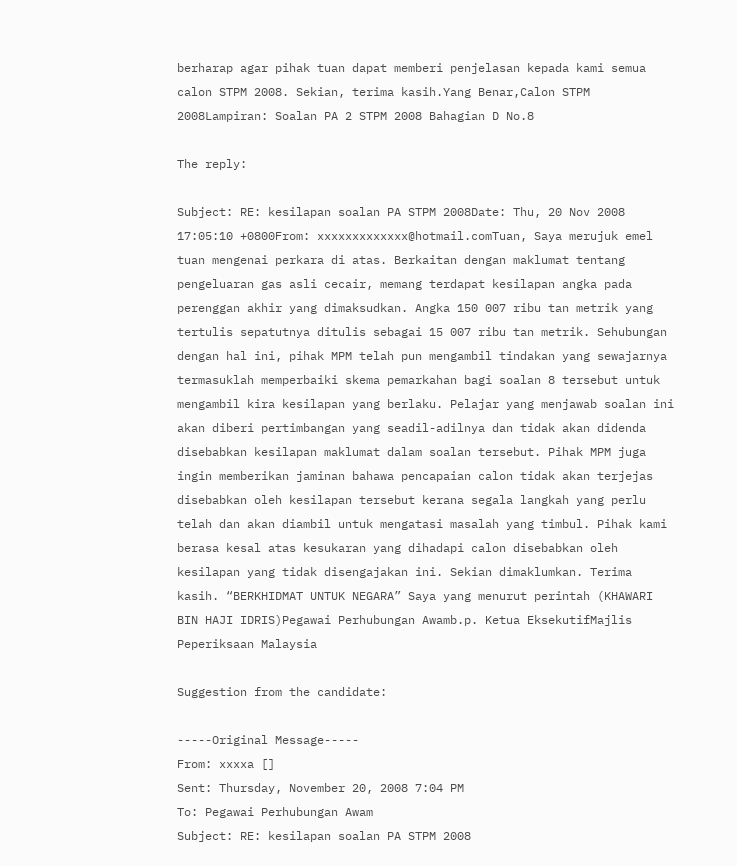berharap agar pihak tuan dapat memberi penjelasan kepada kami semua calon STPM 2008. Sekian, terima kasih.Yang Benar,Calon STPM 2008Lampiran: Soalan PA 2 STPM 2008 Bahagian D No.8

The reply:

Subject: RE: kesilapan soalan PA STPM 2008Date: Thu, 20 Nov 2008 17:05:10 +0800From: xxxxxxxxxxxxx@hotmail.comTuan, Saya merujuk emel tuan mengenai perkara di atas. Berkaitan dengan maklumat tentang pengeluaran gas asli cecair, memang terdapat kesilapan angka pada perenggan akhir yang dimaksudkan. Angka 150 007 ribu tan metrik yang tertulis sepatutnya ditulis sebagai 15 007 ribu tan metrik. Sehubungan dengan hal ini, pihak MPM telah pun mengambil tindakan yang sewajarnya termasuklah memperbaiki skema pemarkahan bagi soalan 8 tersebut untuk mengambil kira kesilapan yang berlaku. Pelajar yang menjawab soalan ini akan diberi pertimbangan yang seadil-adilnya dan tidak akan didenda disebabkan kesilapan maklumat dalam soalan tersebut. Pihak MPM juga ingin memberikan jaminan bahawa pencapaian calon tidak akan terjejas disebabkan oleh kesilapan tersebut kerana segala langkah yang perlu telah dan akan diambil untuk mengatasi masalah yang timbul. Pihak kami berasa kesal atas kesukaran yang dihadapi calon disebabkan oleh kesilapan yang tidak disengajakan ini. Sekian dimaklumkan. Terima kasih. “BERKHIDMAT UNTUK NEGARA” Saya yang menurut perintah (KHAWARI BIN HAJI IDRIS)Pegawai Perhubungan Awamb.p. Ketua EksekutifMajlis Peperiksaan Malaysia

Suggestion from the candidate:

-----Original Message-----
From: xxxxa []
Sent: Thursday, November 20, 2008 7:04 PM
To: Pegawai Perhubungan Awam
Subject: RE: kesilapan soalan PA STPM 2008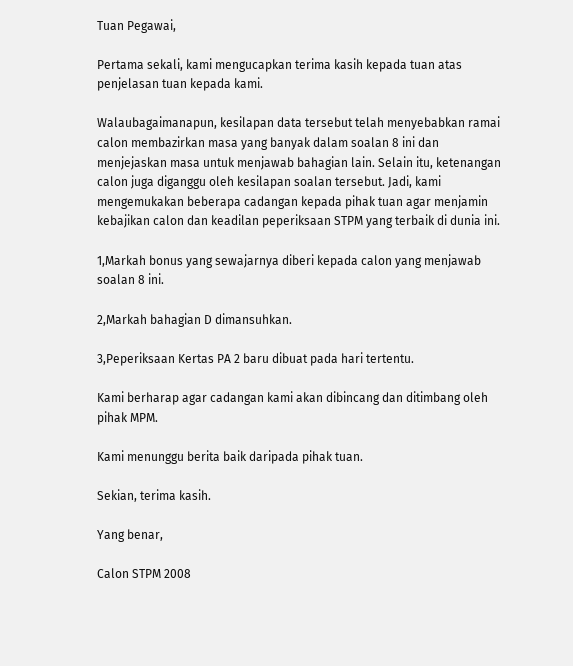Tuan Pegawai,

Pertama sekali, kami mengucapkan terima kasih kepada tuan atas penjelasan tuan kepada kami.

Walaubagaimanapun, kesilapan data tersebut telah menyebabkan ramai calon membazirkan masa yang banyak dalam soalan 8 ini dan menjejaskan masa untuk menjawab bahagian lain. Selain itu, ketenangan calon juga diganggu oleh kesilapan soalan tersebut. Jadi, kami mengemukakan beberapa cadangan kepada pihak tuan agar menjamin kebajikan calon dan keadilan peperiksaan STPM yang terbaik di dunia ini.

1,Markah bonus yang sewajarnya diberi kepada calon yang menjawab soalan 8 ini.

2,Markah bahagian D dimansuhkan.

3,Peperiksaan Kertas PA 2 baru dibuat pada hari tertentu.

Kami berharap agar cadangan kami akan dibincang dan ditimbang oleh pihak MPM.

Kami menunggu berita baik daripada pihak tuan.

Sekian, terima kasih.

Yang benar,

Calon STPM 2008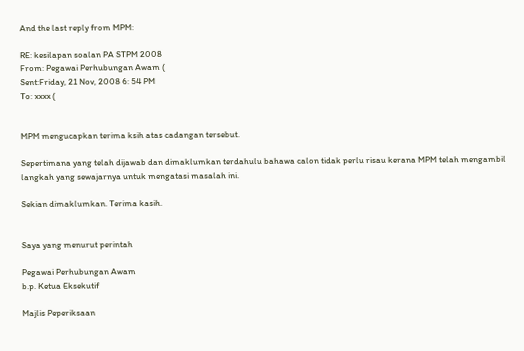And the last reply from MPM:

RE: kesilapan soalan PA STPM 2008
From: Pegawai Perhubungan Awam (
Sent:Friday, 21 Nov, 2008 6: 54 PM
To: xxxx (


MPM mengucapkan terima ksih atas cadangan tersebut.

Sepertimana yang telah dijawab dan dimaklumkan terdahulu bahawa calon tidak perlu risau kerana MPM telah mengambil langkah yang sewajarnya untuk mengatasi masalah ini.

Sekian dimaklumkan. Terima kasih.


Saya yang menurut perintah

Pegawai Perhubungan Awam
b.p. Ketua Eksekutif

Majlis Peperiksaan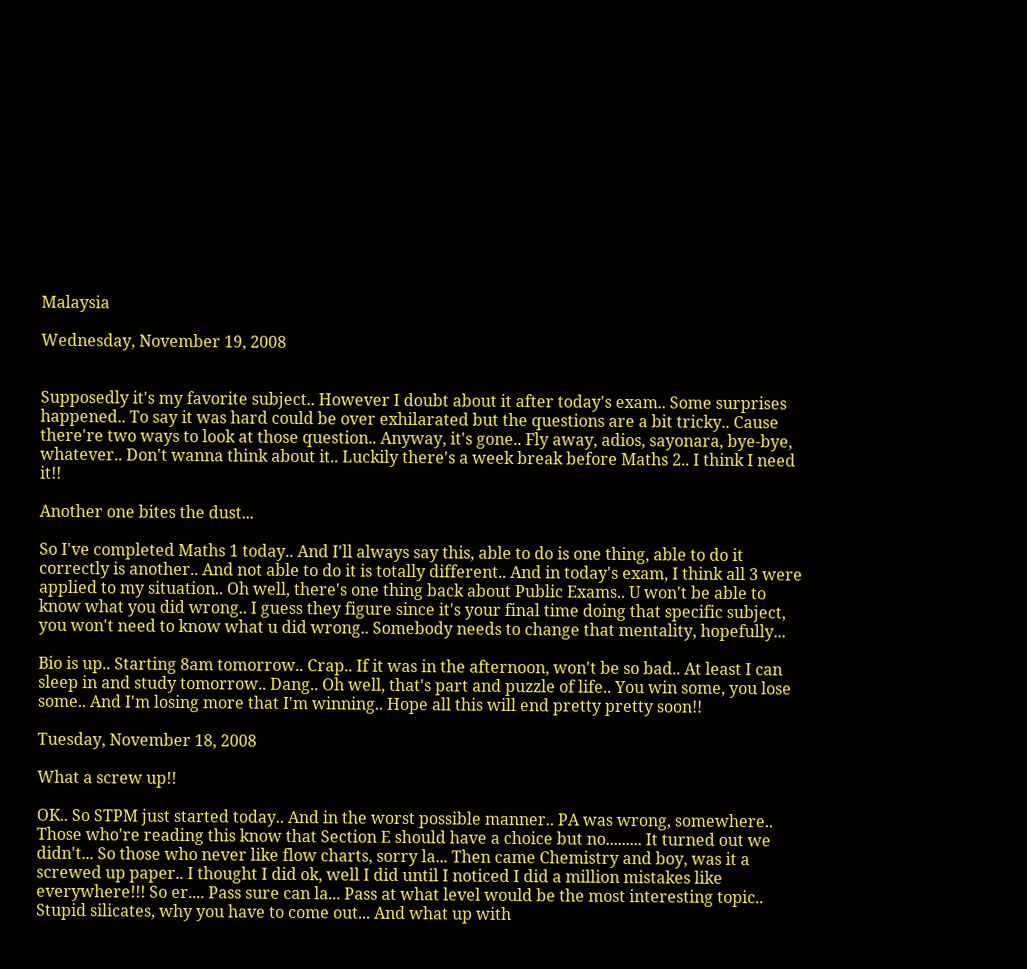Malaysia

Wednesday, November 19, 2008


Supposedly it's my favorite subject.. However I doubt about it after today's exam.. Some surprises happened.. To say it was hard could be over exhilarated but the questions are a bit tricky.. Cause there're two ways to look at those question.. Anyway, it's gone.. Fly away, adios, sayonara, bye-bye, whatever.. Don't wanna think about it.. Luckily there's a week break before Maths 2.. I think I need it!!

Another one bites the dust...

So I've completed Maths 1 today.. And I'll always say this, able to do is one thing, able to do it correctly is another.. And not able to do it is totally different.. And in today's exam, I think all 3 were applied to my situation.. Oh well, there's one thing back about Public Exams.. U won't be able to know what you did wrong.. I guess they figure since it's your final time doing that specific subject, you won't need to know what u did wrong.. Somebody needs to change that mentality, hopefully...

Bio is up.. Starting 8am tomorrow.. Crap.. If it was in the afternoon, won't be so bad.. At least I can sleep in and study tomorrow.. Dang.. Oh well, that's part and puzzle of life.. You win some, you lose some.. And I'm losing more that I'm winning.. Hope all this will end pretty pretty soon!!

Tuesday, November 18, 2008

What a screw up!!

OK.. So STPM just started today.. And in the worst possible manner.. PA was wrong, somewhere.. Those who're reading this know that Section E should have a choice but no......... It turned out we didn't... So those who never like flow charts, sorry la... Then came Chemistry and boy, was it a screwed up paper.. I thought I did ok, well I did until I noticed I did a million mistakes like everywhere!!! So er.... Pass sure can la... Pass at what level would be the most interesting topic.. Stupid silicates, why you have to come out... And what up with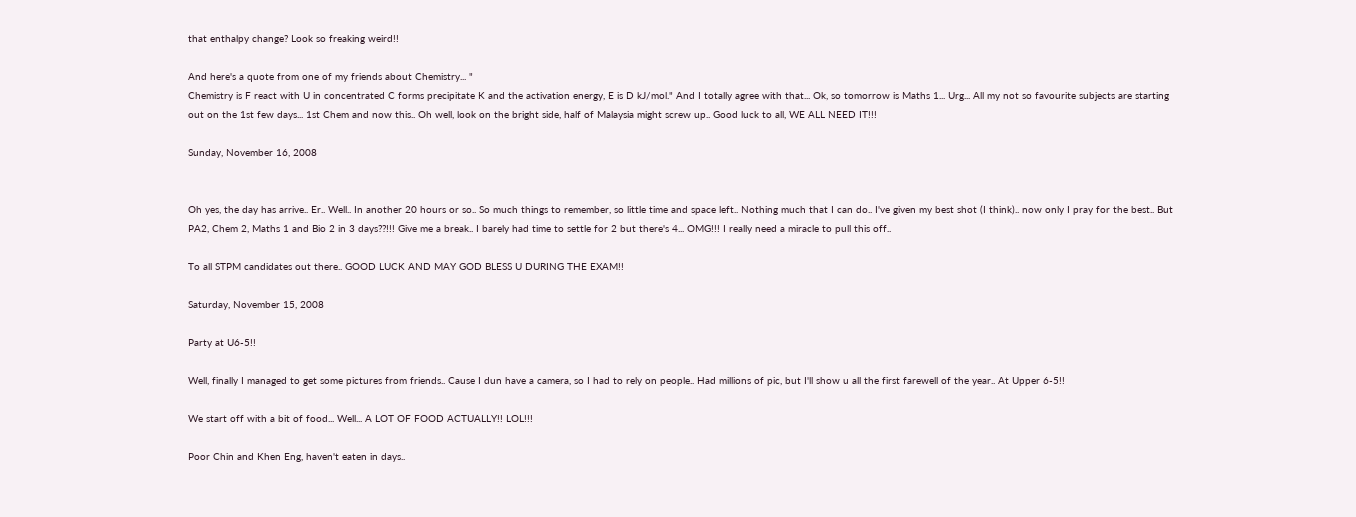that enthalpy change? Look so freaking weird!!

And here's a quote from one of my friends about Chemistry... "
Chemistry is F react with U in concentrated C forms precipitate K and the activation energy, E is D kJ/mol." And I totally agree with that... Ok, so tomorrow is Maths 1... Urg... All my not so favourite subjects are starting out on the 1st few days... 1st Chem and now this.. Oh well, look on the bright side, half of Malaysia might screw up.. Good luck to all, WE ALL NEED IT!!!

Sunday, November 16, 2008


Oh yes, the day has arrive.. Er.. Well.. In another 20 hours or so.. So much things to remember, so little time and space left.. Nothing much that I can do.. I've given my best shot (I think).. now only I pray for the best.. But PA2, Chem 2, Maths 1 and Bio 2 in 3 days??!!! Give me a break.. I barely had time to settle for 2 but there's 4... OMG!!! I really need a miracle to pull this off..

To all STPM candidates out there.. GOOD LUCK AND MAY GOD BLESS U DURING THE EXAM!!

Saturday, November 15, 2008

Party at U6-5!!

Well, finally I managed to get some pictures from friends.. Cause I dun have a camera, so I had to rely on people.. Had millions of pic, but I'll show u all the first farewell of the year.. At Upper 6-5!!

We start off with a bit of food... Well... A LOT OF FOOD ACTUALLY!! LOL!!!

Poor Chin and Khen Eng, haven't eaten in days..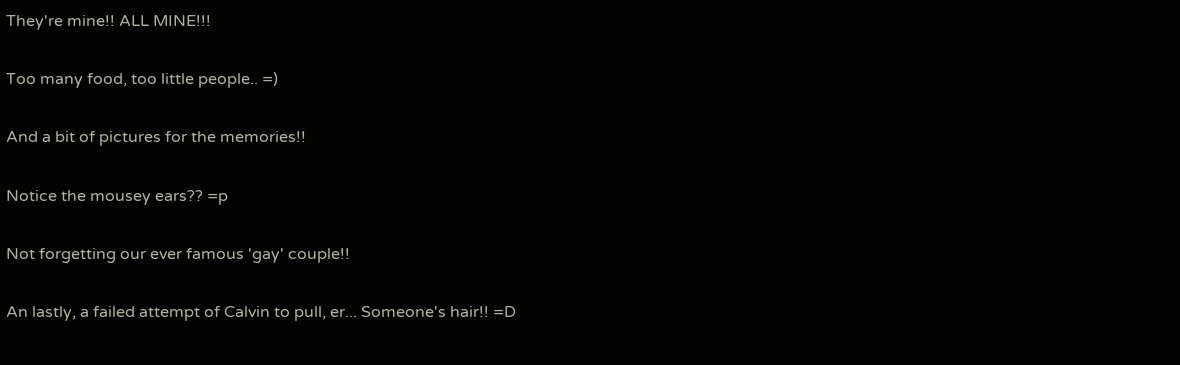They're mine!! ALL MINE!!!

Too many food, too little people.. =)

And a bit of pictures for the memories!!

Notice the mousey ears?? =p

Not forgetting our ever famous 'gay' couple!!

An lastly, a failed attempt of Calvin to pull, er... Someone's hair!! =D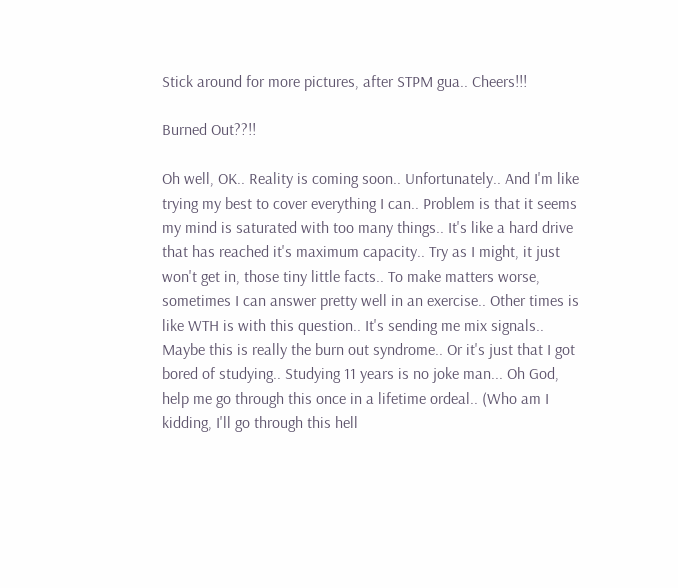Stick around for more pictures, after STPM gua.. Cheers!!!

Burned Out??!!

Oh well, OK.. Reality is coming soon.. Unfortunately.. And I'm like trying my best to cover everything I can.. Problem is that it seems my mind is saturated with too many things.. It's like a hard drive that has reached it's maximum capacity.. Try as I might, it just won't get in, those tiny little facts.. To make matters worse, sometimes I can answer pretty well in an exercise.. Other times is like WTH is with this question.. It's sending me mix signals.. Maybe this is really the burn out syndrome.. Or it's just that I got bored of studying.. Studying 11 years is no joke man... Oh God, help me go through this once in a lifetime ordeal.. (Who am I kidding, I'll go through this hell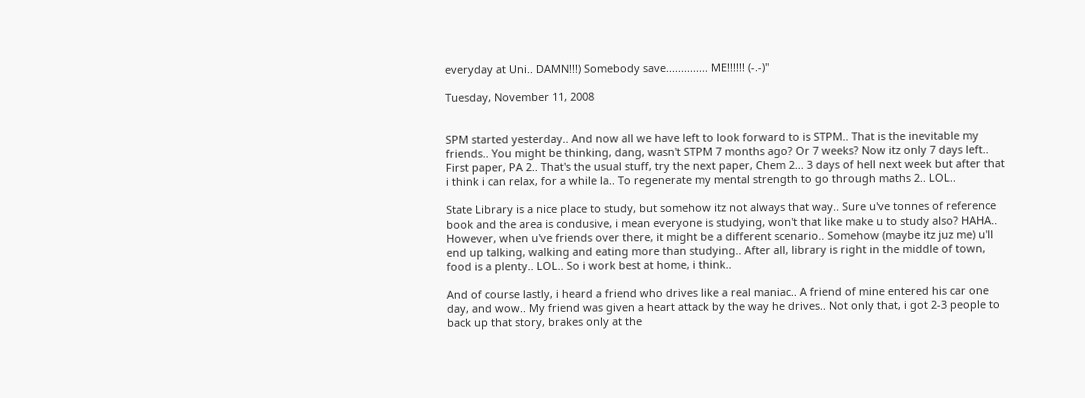everyday at Uni.. DAMN!!!) Somebody save.............. ME!!!!!! (-.-)"

Tuesday, November 11, 2008


SPM started yesterday.. And now all we have left to look forward to is STPM.. That is the inevitable my friends.. You might be thinking, dang, wasn't STPM 7 months ago? Or 7 weeks? Now itz only 7 days left.. First paper, PA 2.. That's the usual stuff, try the next paper, Chem 2... 3 days of hell next week but after that i think i can relax, for a while la.. To regenerate my mental strength to go through maths 2.. LOL..

State Library is a nice place to study, but somehow itz not always that way.. Sure u've tonnes of reference book and the area is condusive, i mean everyone is studying, won't that like make u to study also? HAHA.. However, when u've friends over there, it might be a different scenario.. Somehow (maybe itz juz me) u'll end up talking, walking and eating more than studying.. After all, library is right in the middle of town, food is a plenty.. LOL.. So i work best at home, i think..

And of course lastly, i heard a friend who drives like a real maniac.. A friend of mine entered his car one day, and wow.. My friend was given a heart attack by the way he drives.. Not only that, i got 2-3 people to back up that story, brakes only at the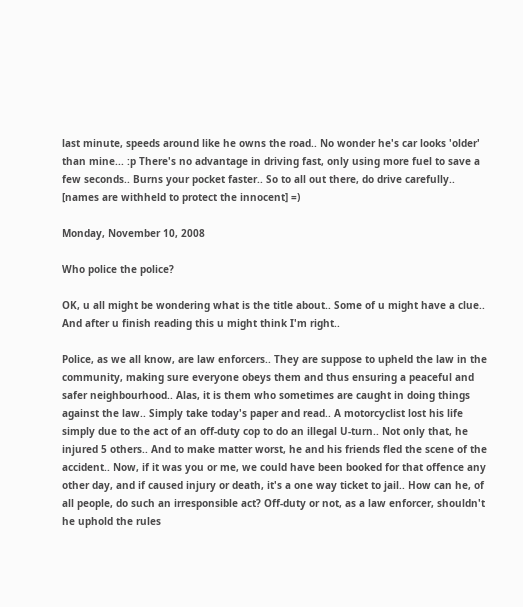last minute, speeds around like he owns the road.. No wonder he's car looks 'older' than mine... :p There's no advantage in driving fast, only using more fuel to save a few seconds.. Burns your pocket faster.. So to all out there, do drive carefully.. [names are withheld to protect the innocent] =)

Monday, November 10, 2008

Who police the police?

OK, u all might be wondering what is the title about.. Some of u might have a clue.. And after u finish reading this u might think I'm right..

Police, as we all know, are law enforcers.. They are suppose to upheld the law in the community, making sure everyone obeys them and thus ensuring a peaceful and safer neighbourhood.. Alas, it is them who sometimes are caught in doing things against the law.. Simply take today's paper and read.. A motorcyclist lost his life simply due to the act of an off-duty cop to do an illegal U-turn.. Not only that, he injured 5 others.. And to make matter worst, he and his friends fled the scene of the accident.. Now, if it was you or me, we could have been booked for that offence any other day, and if caused injury or death, it's a one way ticket to jail.. How can he, of all people, do such an irresponsible act? Off-duty or not, as a law enforcer, shouldn't he uphold the rules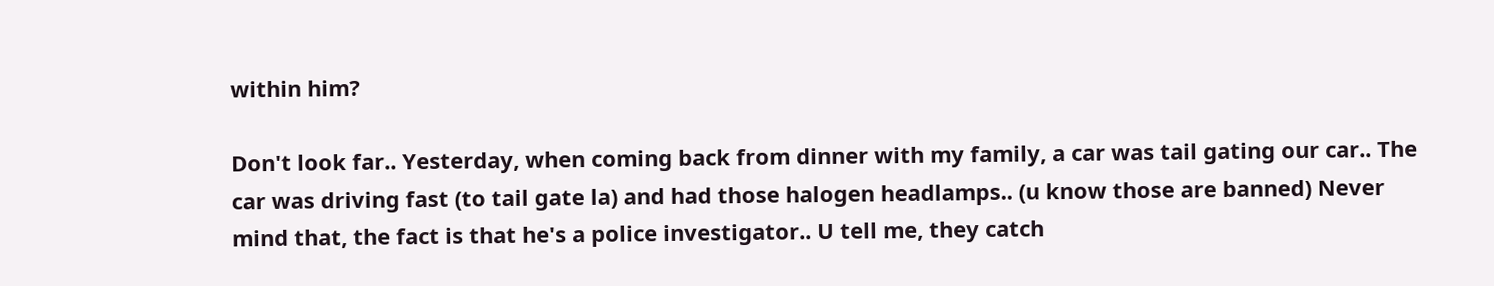within him?

Don't look far.. Yesterday, when coming back from dinner with my family, a car was tail gating our car.. The car was driving fast (to tail gate la) and had those halogen headlamps.. (u know those are banned) Never mind that, the fact is that he's a police investigator.. U tell me, they catch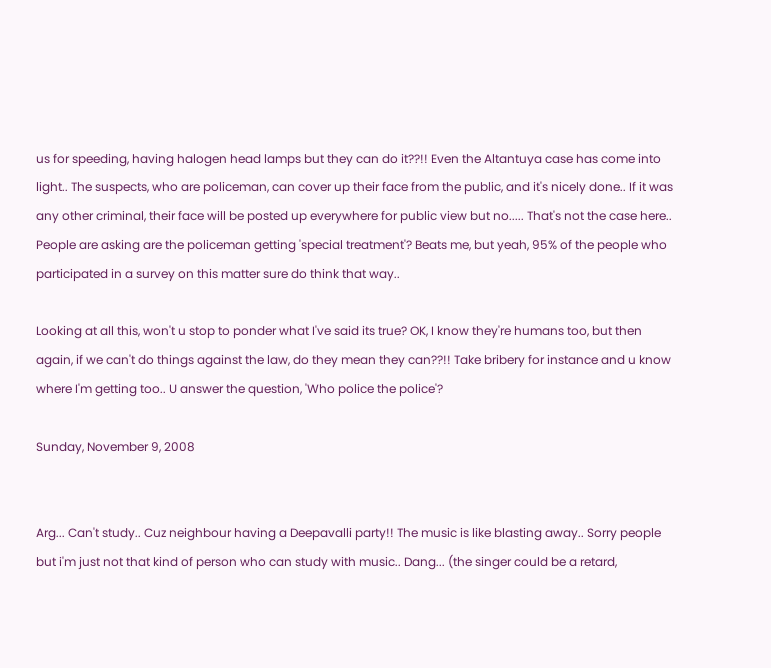us for speeding, having halogen head lamps but they can do it??!! Even the Altantuya case has come into light.. The suspects, who are policeman, can cover up their face from the public, and it's nicely done.. If it was any other criminal, their face will be posted up everywhere for public view but no..... That's not the case here.. People are asking are the policeman getting 'special treatment'? Beats me, but yeah, 95% of the people who participated in a survey on this matter sure do think that way..

Looking at all this, won't u stop to ponder what I've said its true? OK, I know they're humans too, but then again, if we can't do things against the law, do they mean they can??!! Take bribery for instance and u know where I'm getting too.. U answer the question, 'Who police the police'?

Sunday, November 9, 2008


Arg... Can't study.. Cuz neighbour having a Deepavalli party!! The music is like blasting away.. Sorry people but i'm just not that kind of person who can study with music.. Dang... (the singer could be a retard,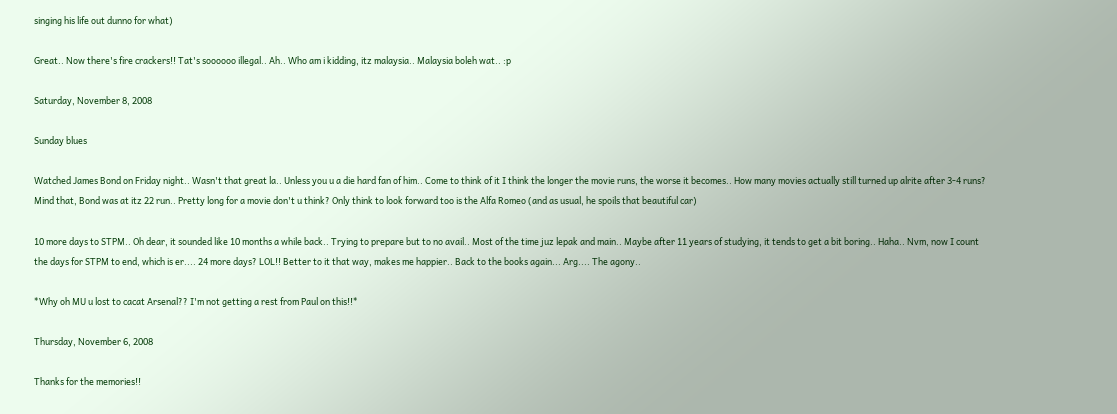singing his life out dunno for what)

Great.. Now there's fire crackers!! Tat's soooooo illegal.. Ah.. Who am i kidding, itz malaysia.. Malaysia boleh wat.. :p

Saturday, November 8, 2008

Sunday blues

Watched James Bond on Friday night.. Wasn't that great la.. Unless you u a die hard fan of him.. Come to think of it I think the longer the movie runs, the worse it becomes.. How many movies actually still turned up alrite after 3-4 runs? Mind that, Bond was at itz 22 run.. Pretty long for a movie don't u think? Only think to look forward too is the Alfa Romeo (and as usual, he spoils that beautiful car)

10 more days to STPM.. Oh dear, it sounded like 10 months a while back.. Trying to prepare but to no avail.. Most of the time juz lepak and main.. Maybe after 11 years of studying, it tends to get a bit boring.. Haha.. Nvm, now I count the days for STPM to end, which is er.... 24 more days? LOL!! Better to it that way, makes me happier.. Back to the books again... Arg.... The agony..

*Why oh MU u lost to cacat Arsenal?? I'm not getting a rest from Paul on this!!*

Thursday, November 6, 2008

Thanks for the memories!!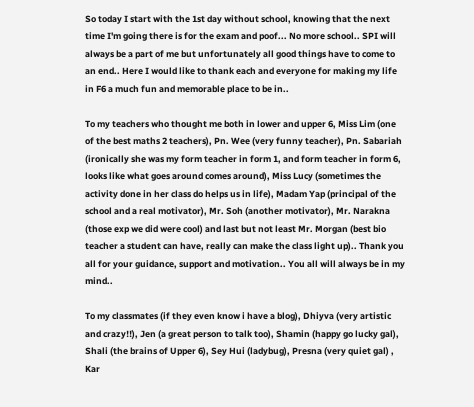So today I start with the 1st day without school, knowing that the next time I'm going there is for the exam and poof... No more school.. SPI will always be a part of me but unfortunately all good things have to come to an end.. Here I would like to thank each and everyone for making my life in F6 a much fun and memorable place to be in..

To my teachers who thought me both in lower and upper 6, Miss Lim (one of the best maths 2 teachers), Pn. Wee (very funny teacher), Pn. Sabariah (ironically she was my form teacher in form 1, and form teacher in form 6, looks like what goes around comes around), Miss Lucy (sometimes the activity done in her class do helps us in life), Madam Yap (principal of the school and a real motivator), Mr. Soh (another motivator), Mr. Narakna (those exp we did were cool) and last but not least Mr. Morgan (best bio teacher a student can have, really can make the class light up).. Thank you all for your guidance, support and motivation.. You all will always be in my mind..

To my classmates (if they even know i have a blog), Dhiyva (very artistic and crazy!!), Jen (a great person to talk too), Shamin (happy go lucky gal), Shali (the brains of Upper 6), Sey Hui (ladybug), Presna (very quiet gal) , Kar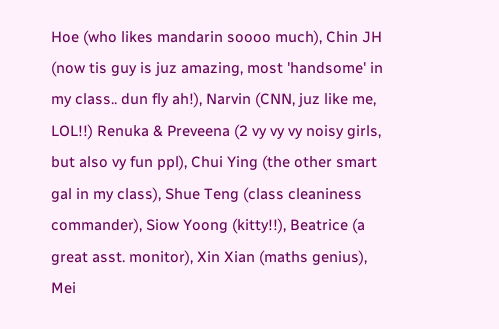Hoe (who likes mandarin soooo much), Chin JH (now tis guy is juz amazing, most 'handsome' in my class.. dun fly ah!), Narvin (CNN, juz like me, LOL!!) Renuka & Preveena (2 vy vy vy noisy girls, but also vy fun ppl), Chui Ying (the other smart gal in my class), Shue Teng (class cleaniness commander), Siow Yoong (kitty!!), Beatrice (a great asst. monitor), Xin Xian (maths genius), Mei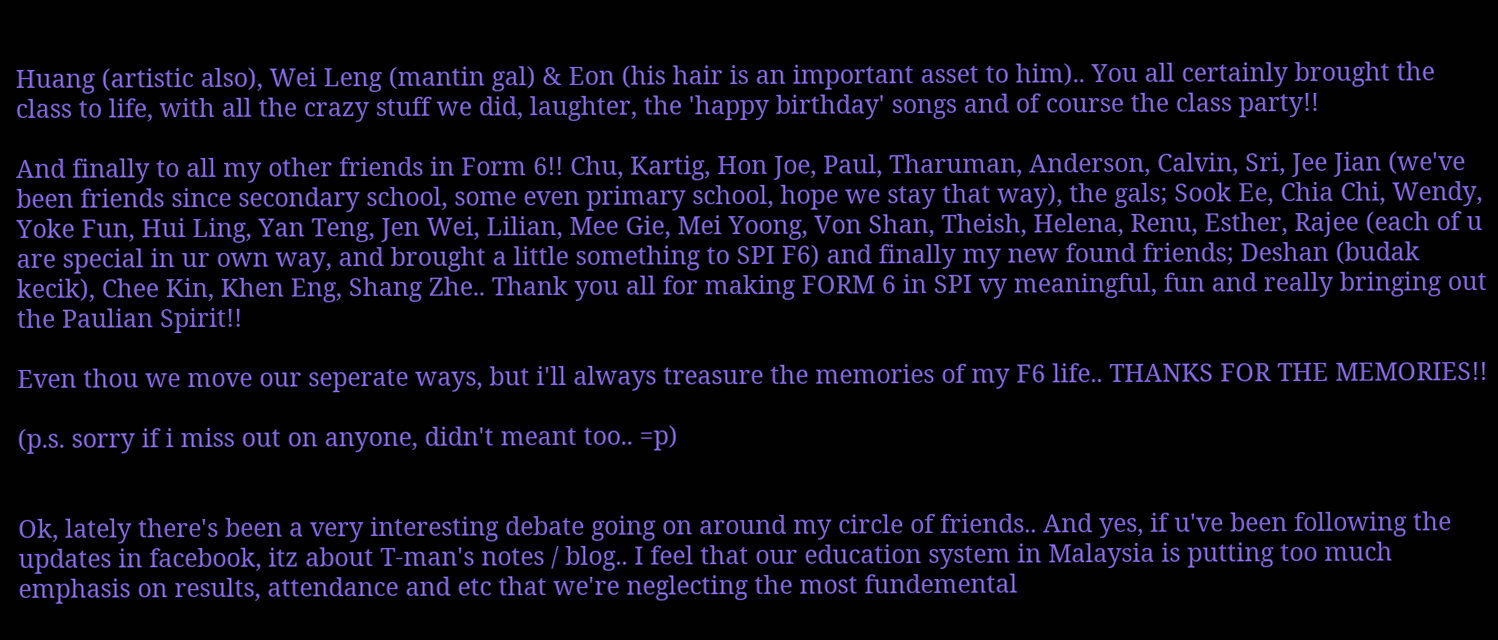Huang (artistic also), Wei Leng (mantin gal) & Eon (his hair is an important asset to him).. You all certainly brought the class to life, with all the crazy stuff we did, laughter, the 'happy birthday' songs and of course the class party!!

And finally to all my other friends in Form 6!! Chu, Kartig, Hon Joe, Paul, Tharuman, Anderson, Calvin, Sri, Jee Jian (we've been friends since secondary school, some even primary school, hope we stay that way), the gals; Sook Ee, Chia Chi, Wendy, Yoke Fun, Hui Ling, Yan Teng, Jen Wei, Lilian, Mee Gie, Mei Yoong, Von Shan, Theish, Helena, Renu, Esther, Rajee (each of u are special in ur own way, and brought a little something to SPI F6) and finally my new found friends; Deshan (budak kecik), Chee Kin, Khen Eng, Shang Zhe.. Thank you all for making FORM 6 in SPI vy meaningful, fun and really bringing out the Paulian Spirit!!

Even thou we move our seperate ways, but i'll always treasure the memories of my F6 life.. THANKS FOR THE MEMORIES!!

(p.s. sorry if i miss out on anyone, didn't meant too.. =p)


Ok, lately there's been a very interesting debate going on around my circle of friends.. And yes, if u've been following the updates in facebook, itz about T-man's notes / blog.. I feel that our education system in Malaysia is putting too much emphasis on results, attendance and etc that we're neglecting the most fundemental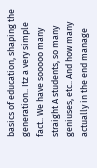basics of education, shaping the generation.. Itz a very simple fact.. We have sooooo many straight A students, so many geniuses, etc.. And how many actually in the end manage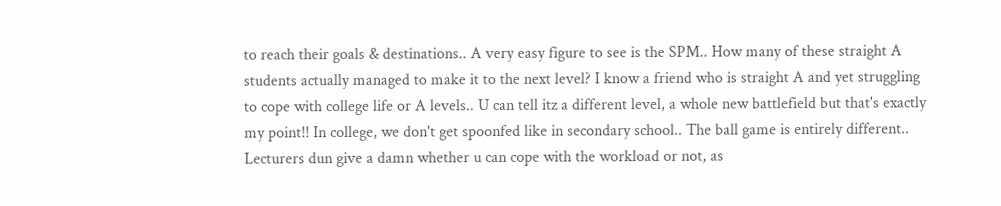to reach their goals & destinations.. A very easy figure to see is the SPM.. How many of these straight A students actually managed to make it to the next level? I know a friend who is straight A and yet struggling to cope with college life or A levels.. U can tell itz a different level, a whole new battlefield but that's exactly my point!! In college, we don't get spoonfed like in secondary school.. The ball game is entirely different.. Lecturers dun give a damn whether u can cope with the workload or not, as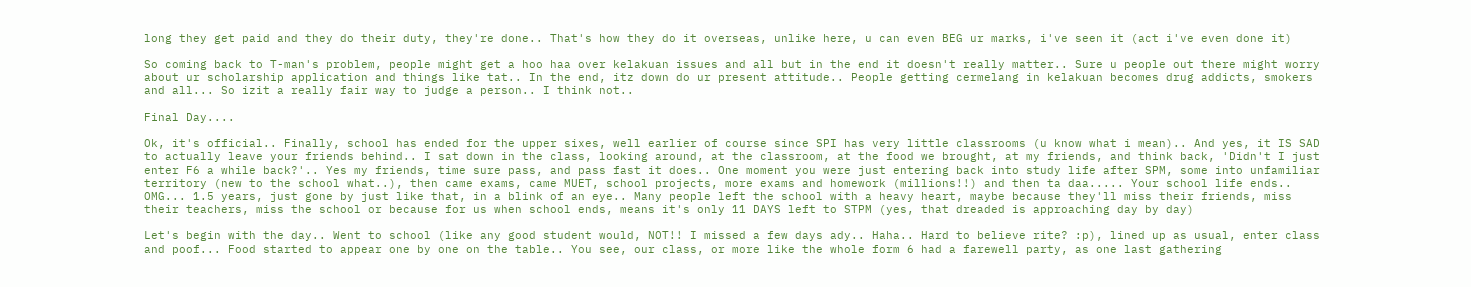long they get paid and they do their duty, they're done.. That's how they do it overseas, unlike here, u can even BEG ur marks, i've seen it (act i've even done it)

So coming back to T-man's problem, people might get a hoo haa over kelakuan issues and all but in the end it doesn't really matter.. Sure u people out there might worry about ur scholarship application and things like tat.. In the end, itz down do ur present attitude.. People getting cermelang in kelakuan becomes drug addicts, smokers and all... So izit a really fair way to judge a person.. I think not..

Final Day....

Ok, it's official.. Finally, school has ended for the upper sixes, well earlier of course since SPI has very little classrooms (u know what i mean).. And yes, it IS SAD to actually leave your friends behind.. I sat down in the class, looking around, at the classroom, at the food we brought, at my friends, and think back, 'Didn't I just enter F6 a while back?'.. Yes my friends, time sure pass, and pass fast it does.. One moment you were just entering back into study life after SPM, some into unfamiliar territory (new to the school what..), then came exams, came MUET, school projects, more exams and homework (millions!!) and then ta daa..... Your school life ends.. OMG... 1.5 years, just gone by just like that, in a blink of an eye.. Many people left the school with a heavy heart, maybe because they'll miss their friends, miss their teachers, miss the school or because for us when school ends, means it's only 11 DAYS left to STPM (yes, that dreaded is approaching day by day)

Let's begin with the day.. Went to school (like any good student would, NOT!! I missed a few days ady.. Haha.. Hard to believe rite? :p), lined up as usual, enter class and poof... Food started to appear one by one on the table.. You see, our class, or more like the whole form 6 had a farewell party, as one last gathering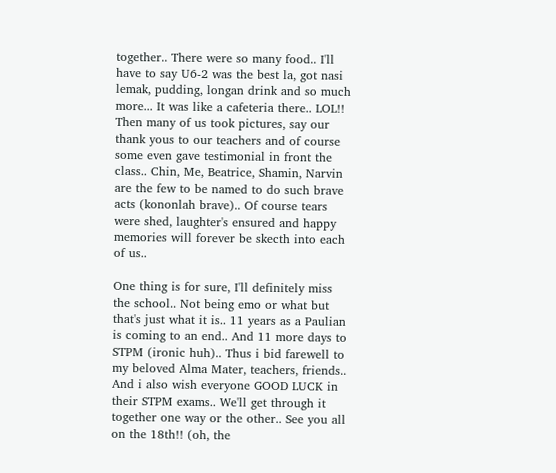together.. There were so many food.. I'll have to say U6-2 was the best la, got nasi lemak, pudding, longan drink and so much more... It was like a cafeteria there.. LOL!! Then many of us took pictures, say our thank yous to our teachers and of course some even gave testimonial in front the class.. Chin, Me, Beatrice, Shamin, Narvin are the few to be named to do such brave acts (kononlah brave).. Of course tears were shed, laughter's ensured and happy memories will forever be skecth into each of us..

One thing is for sure, I'll definitely miss the school.. Not being emo or what but that's just what it is.. 11 years as a Paulian is coming to an end.. And 11 more days to STPM (ironic huh).. Thus i bid farewell to my beloved Alma Mater, teachers, friends.. And i also wish everyone GOOD LUCK in their STPM exams.. We'll get through it together one way or the other.. See you all on the 18th!! (oh, the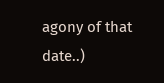agony of that date..)